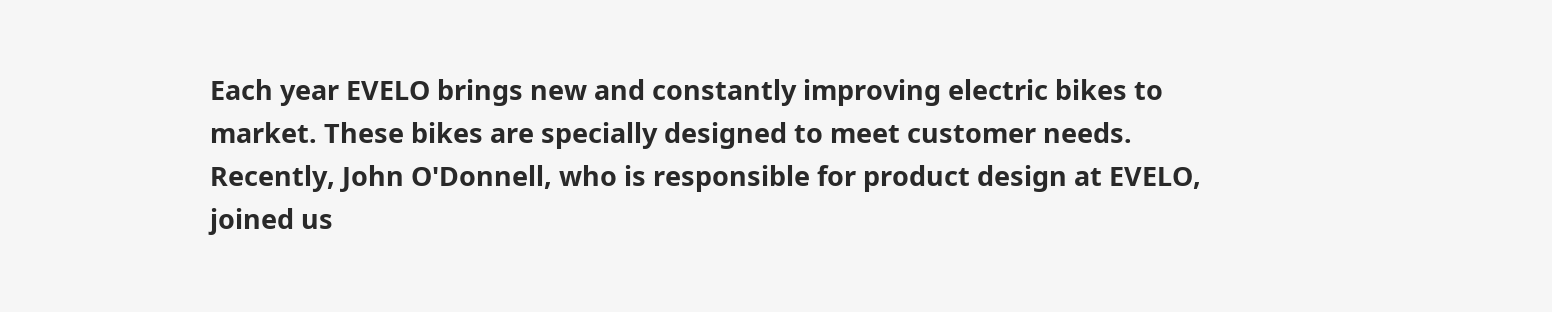Each year EVELO brings new and constantly improving electric bikes to market. These bikes are specially designed to meet customer needs. Recently, John O'Donnell, who is responsible for product design at EVELO, joined us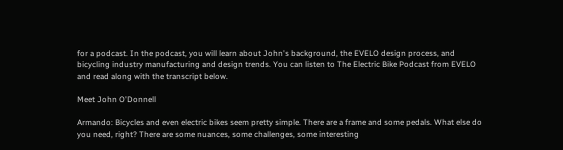for a podcast. In the podcast, you will learn about John's background, the EVELO design process, and bicycling industry manufacturing and design trends. You can listen to The Electric Bike Podcast from EVELO and read along with the transcript below.

Meet John O'Donnell

Armando: Bicycles and even electric bikes seem pretty simple. There are a frame and some pedals. What else do you need, right? There are some nuances, some challenges, some interesting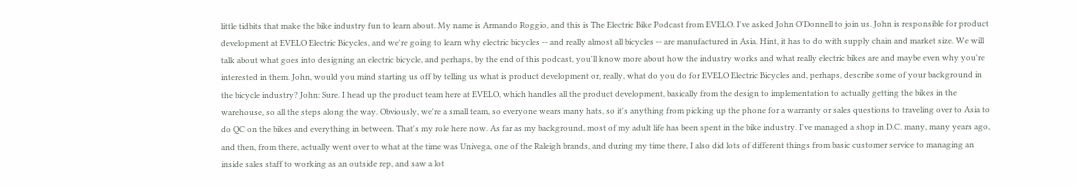little tidbits that make the bike industry fun to learn about. My name is Armando Roggio, and this is The Electric Bike Podcast from EVELO. I've asked John O'Donnell to join us. John is responsible for product development at EVELO Electric Bicycles, and we're going to learn why electric bicycles -- and really almost all bicycles -- are manufactured in Asia. Hint, it has to do with supply chain and market size. We will talk about what goes into designing an electric bicycle, and perhaps, by the end of this podcast, you'll know more about how the industry works and what really electric bikes are and maybe even why you're interested in them. John, would you mind starting us off by telling us what is product development or, really, what do you do for EVELO Electric Bicycles and, perhaps, describe some of your background in the bicycle industry? John: Sure. I head up the product team here at EVELO, which handles all the product development, basically from the design to implementation to actually getting the bikes in the warehouse, so all the steps along the way. Obviously, we're a small team, so everyone wears many hats, so it's anything from picking up the phone for a warranty or sales questions to traveling over to Asia to do QC on the bikes and everything in between. That's my role here now. As far as my background, most of my adult life has been spent in the bike industry. I've managed a shop in D.C. many, many years ago, and then, from there, actually went over to what at the time was Univega, one of the Raleigh brands, and during my time there, I also did lots of different things from basic customer service to managing an inside sales staff to working as an outside rep, and saw a lot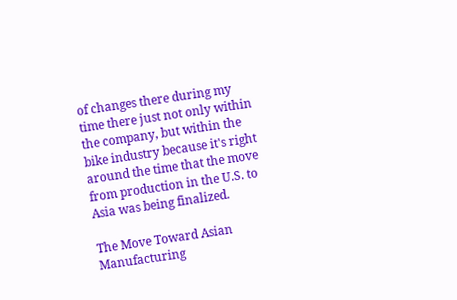of changes there during my time there just not only within the company, but within the bike industry because it's right around the time that the move from production in the U.S. to Asia was being finalized.

The Move Toward Asian Manufacturing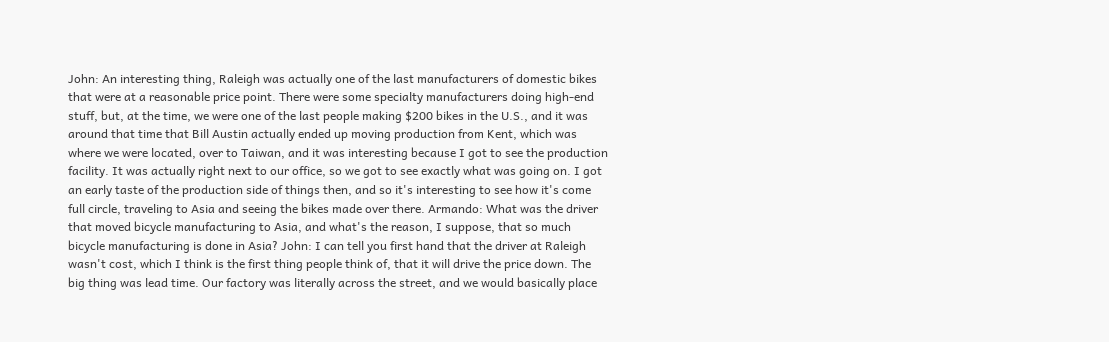John: An interesting thing, Raleigh was actually one of the last manufacturers of domestic bikes that were at a reasonable price point. There were some specialty manufacturers doing high-end stuff, but, at the time, we were one of the last people making $200 bikes in the U.S., and it was around that time that Bill Austin actually ended up moving production from Kent, which was where we were located, over to Taiwan, and it was interesting because I got to see the production facility. It was actually right next to our office, so we got to see exactly what was going on. I got an early taste of the production side of things then, and so it's interesting to see how it's come full circle, traveling to Asia and seeing the bikes made over there. Armando: What was the driver that moved bicycle manufacturing to Asia, and what's the reason, I suppose, that so much bicycle manufacturing is done in Asia? John: I can tell you first hand that the driver at Raleigh wasn't cost, which I think is the first thing people think of, that it will drive the price down. The big thing was lead time. Our factory was literally across the street, and we would basically place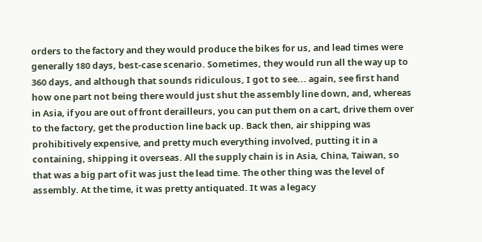orders to the factory and they would produce the bikes for us, and lead times were generally 180 days, best-case scenario. Sometimes, they would run all the way up to 360 days, and although that sounds ridiculous, I got to see... again, see first hand how one part not being there would just shut the assembly line down, and, whereas in Asia, if you are out of front derailleurs, you can put them on a cart, drive them over to the factory, get the production line back up. Back then, air shipping was prohibitively expensive, and pretty much everything involved, putting it in a containing, shipping it overseas. All the supply chain is in Asia, China, Taiwan, so that was a big part of it was just the lead time. The other thing was the level of assembly. At the time, it was pretty antiquated. It was a legacy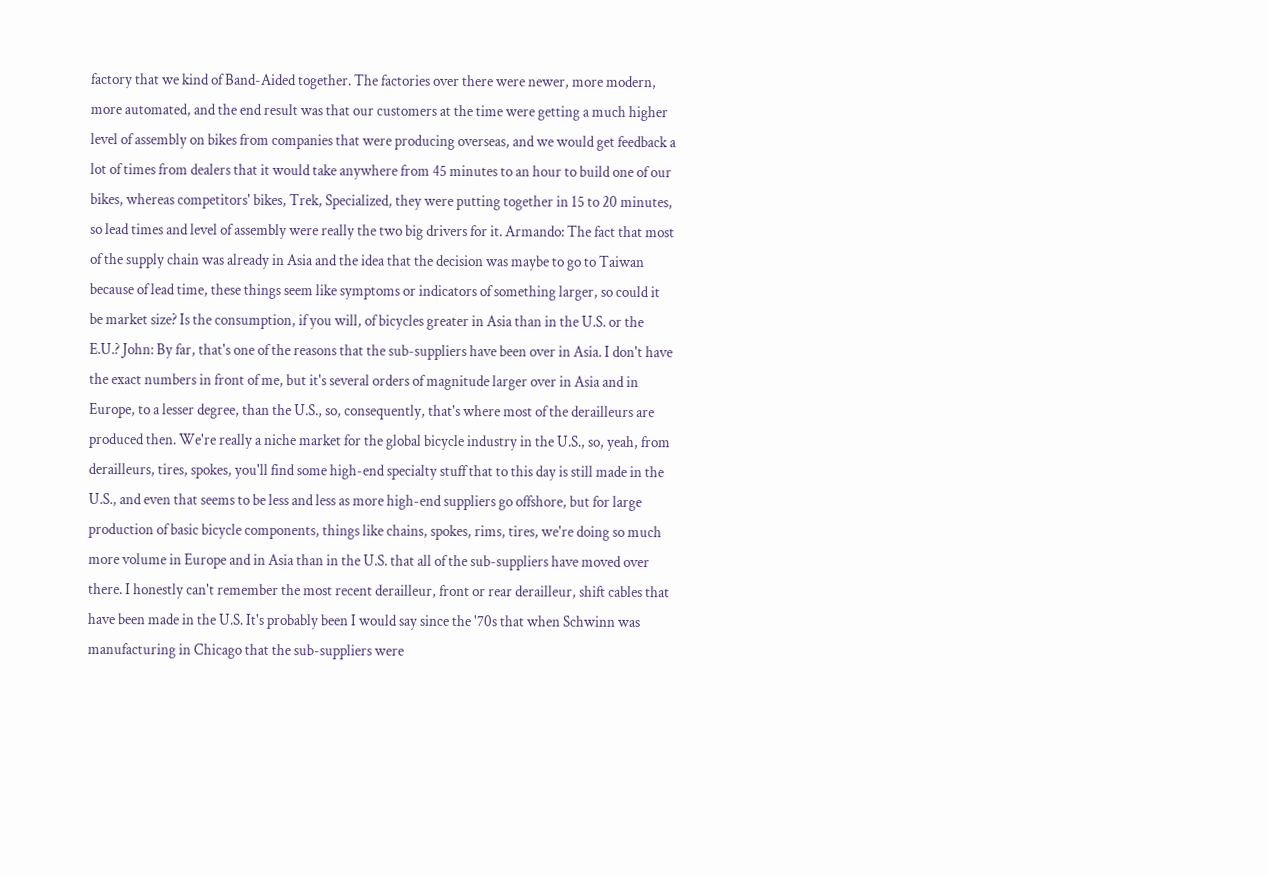factory that we kind of Band-Aided together. The factories over there were newer, more modern, more automated, and the end result was that our customers at the time were getting a much higher level of assembly on bikes from companies that were producing overseas, and we would get feedback a lot of times from dealers that it would take anywhere from 45 minutes to an hour to build one of our bikes, whereas competitors' bikes, Trek, Specialized, they were putting together in 15 to 20 minutes, so lead times and level of assembly were really the two big drivers for it. Armando: The fact that most of the supply chain was already in Asia and the idea that the decision was maybe to go to Taiwan because of lead time, these things seem like symptoms or indicators of something larger, so could it be market size? Is the consumption, if you will, of bicycles greater in Asia than in the U.S. or the E.U.? John: By far, that's one of the reasons that the sub-suppliers have been over in Asia. I don't have the exact numbers in front of me, but it's several orders of magnitude larger over in Asia and in Europe, to a lesser degree, than the U.S., so, consequently, that's where most of the derailleurs are produced then. We're really a niche market for the global bicycle industry in the U.S., so, yeah, from derailleurs, tires, spokes, you'll find some high-end specialty stuff that to this day is still made in the U.S., and even that seems to be less and less as more high-end suppliers go offshore, but for large production of basic bicycle components, things like chains, spokes, rims, tires, we're doing so much more volume in Europe and in Asia than in the U.S. that all of the sub-suppliers have moved over there. I honestly can't remember the most recent derailleur, front or rear derailleur, shift cables that have been made in the U.S. It's probably been I would say since the '70s that when Schwinn was manufacturing in Chicago that the sub-suppliers were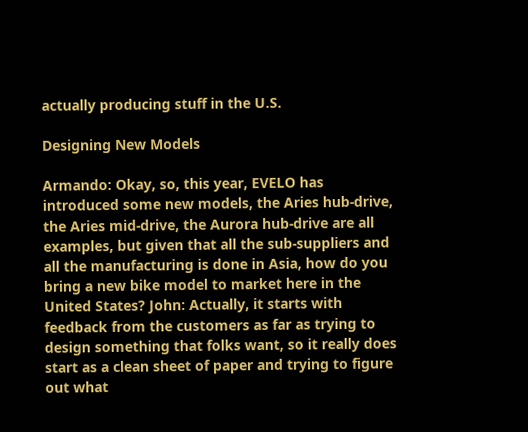actually producing stuff in the U.S.

Designing New Models

Armando: Okay, so, this year, EVELO has introduced some new models, the Aries hub-drive, the Aries mid-drive, the Aurora hub-drive are all examples, but given that all the sub-suppliers and all the manufacturing is done in Asia, how do you bring a new bike model to market here in the United States? John: Actually, it starts with feedback from the customers as far as trying to design something that folks want, so it really does start as a clean sheet of paper and trying to figure out what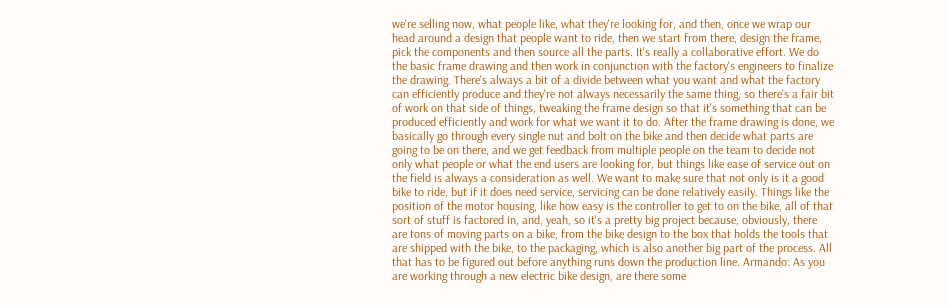we're selling now, what people like, what they're looking for, and then, once we wrap our head around a design that people want to ride, then we start from there, design the frame, pick the components and then source all the parts. It's really a collaborative effort. We do the basic frame drawing and then work in conjunction with the factory's engineers to finalize the drawing. There's always a bit of a divide between what you want and what the factory can efficiently produce and they're not always necessarily the same thing, so there's a fair bit of work on that side of things, tweaking the frame design so that it's something that can be produced efficiently and work for what we want it to do. After the frame drawing is done, we basically go through every single nut and bolt on the bike and then decide what parts are going to be on there, and we get feedback from multiple people on the team to decide not only what people or what the end users are looking for, but things like ease of service out on the field is always a consideration as well. We want to make sure that not only is it a good bike to ride, but if it does need service, servicing can be done relatively easily. Things like the position of the motor housing, like how easy is the controller to get to on the bike, all of that sort of stuff is factored in, and, yeah, so it's a pretty big project because, obviously, there are tons of moving parts on a bike, from the bike design to the box that holds the tools that are shipped with the bike, to the packaging, which is also another big part of the process. All that has to be figured out before anything runs down the production line. Armando: As you are working through a new electric bike design, are there some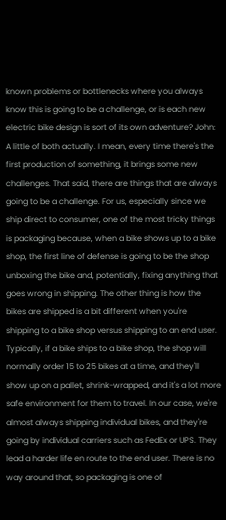known problems or bottlenecks where you always know this is going to be a challenge, or is each new electric bike design is sort of its own adventure? John: A little of both actually. I mean, every time there's the first production of something, it brings some new challenges. That said, there are things that are always going to be a challenge. For us, especially since we ship direct to consumer, one of the most tricky things is packaging because, when a bike shows up to a bike shop, the first line of defense is going to be the shop unboxing the bike and, potentially, fixing anything that goes wrong in shipping. The other thing is how the bikes are shipped is a bit different when you're shipping to a bike shop versus shipping to an end user. Typically, if a bike ships to a bike shop, the shop will normally order 15 to 25 bikes at a time, and they'll show up on a pallet, shrink-wrapped, and it's a lot more safe environment for them to travel. In our case, we're almost always shipping individual bikes, and they're going by individual carriers such as FedEx or UPS. They lead a harder life en route to the end user. There is no way around that, so packaging is one of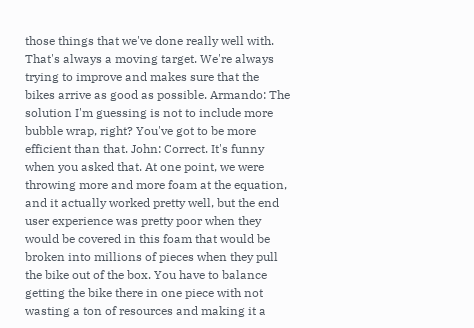those things that we've done really well with. That's always a moving target. We're always trying to improve and makes sure that the bikes arrive as good as possible. Armando: The solution I'm guessing is not to include more bubble wrap, right? You've got to be more efficient than that. John: Correct. It's funny when you asked that. At one point, we were throwing more and more foam at the equation, and it actually worked pretty well, but the end user experience was pretty poor when they would be covered in this foam that would be broken into millions of pieces when they pull the bike out of the box. You have to balance getting the bike there in one piece with not wasting a ton of resources and making it a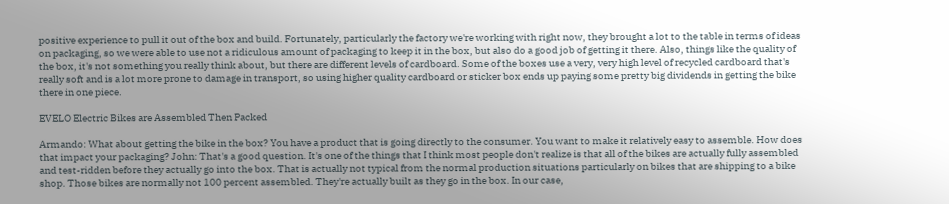positive experience to pull it out of the box and build. Fortunately, particularly the factory we're working with right now, they brought a lot to the table in terms of ideas on packaging, so we were able to use not a ridiculous amount of packaging to keep it in the box, but also do a good job of getting it there. Also, things like the quality of the box, it's not something you really think about, but there are different levels of cardboard. Some of the boxes use a very, very high level of recycled cardboard that's really soft and is a lot more prone to damage in transport, so using higher quality cardboard or sticker box ends up paying some pretty big dividends in getting the bike there in one piece.

EVELO Electric Bikes are Assembled Then Packed

Armando: What about getting the bike in the box? You have a product that is going directly to the consumer. You want to make it relatively easy to assemble. How does that impact your packaging? John: That's a good question. It's one of the things that I think most people don't realize is that all of the bikes are actually fully assembled and test-ridden before they actually go into the box. That is actually not typical from the normal production situations particularly on bikes that are shipping to a bike shop. Those bikes are normally not 100 percent assembled. They're actually built as they go in the box. In our case,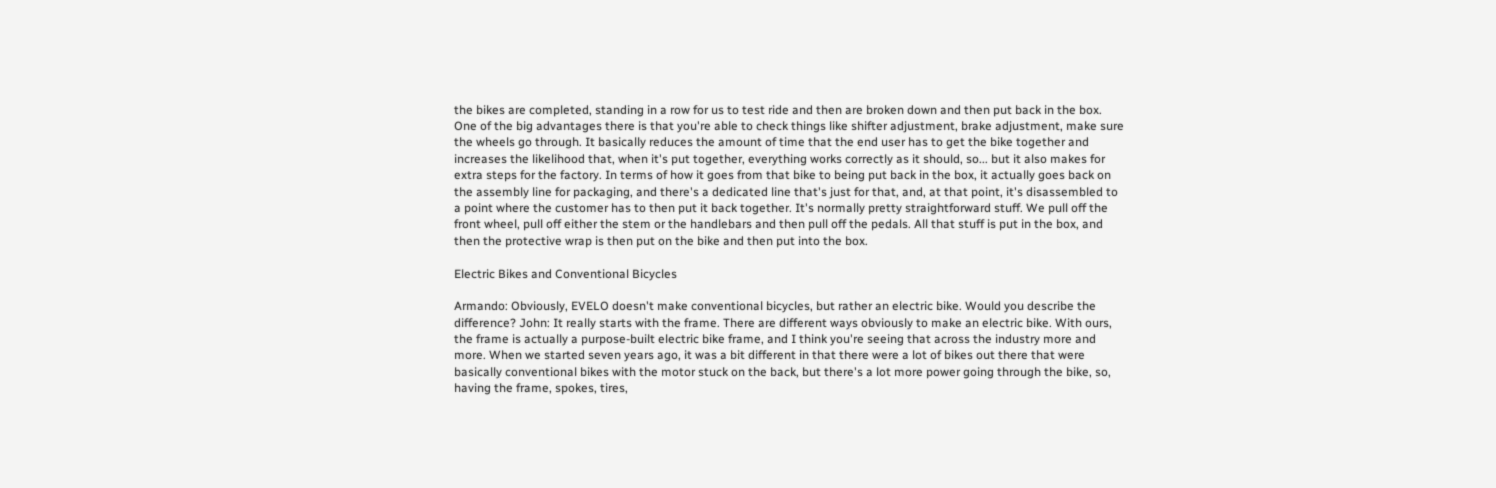the bikes are completed, standing in a row for us to test ride and then are broken down and then put back in the box. One of the big advantages there is that you're able to check things like shifter adjustment, brake adjustment, make sure the wheels go through. It basically reduces the amount of time that the end user has to get the bike together and increases the likelihood that, when it's put together, everything works correctly as it should, so... but it also makes for extra steps for the factory. In terms of how it goes from that bike to being put back in the box, it actually goes back on the assembly line for packaging, and there's a dedicated line that's just for that, and, at that point, it's disassembled to a point where the customer has to then put it back together. It's normally pretty straightforward stuff. We pull off the front wheel, pull off either the stem or the handlebars and then pull off the pedals. All that stuff is put in the box, and then the protective wrap is then put on the bike and then put into the box.

Electric Bikes and Conventional Bicycles

Armando: Obviously, EVELO doesn't make conventional bicycles, but rather an electric bike. Would you describe the difference? John: It really starts with the frame. There are different ways obviously to make an electric bike. With ours, the frame is actually a purpose-built electric bike frame, and I think you're seeing that across the industry more and more. When we started seven years ago, it was a bit different in that there were a lot of bikes out there that were basically conventional bikes with the motor stuck on the back, but there's a lot more power going through the bike, so, having the frame, spokes, tires,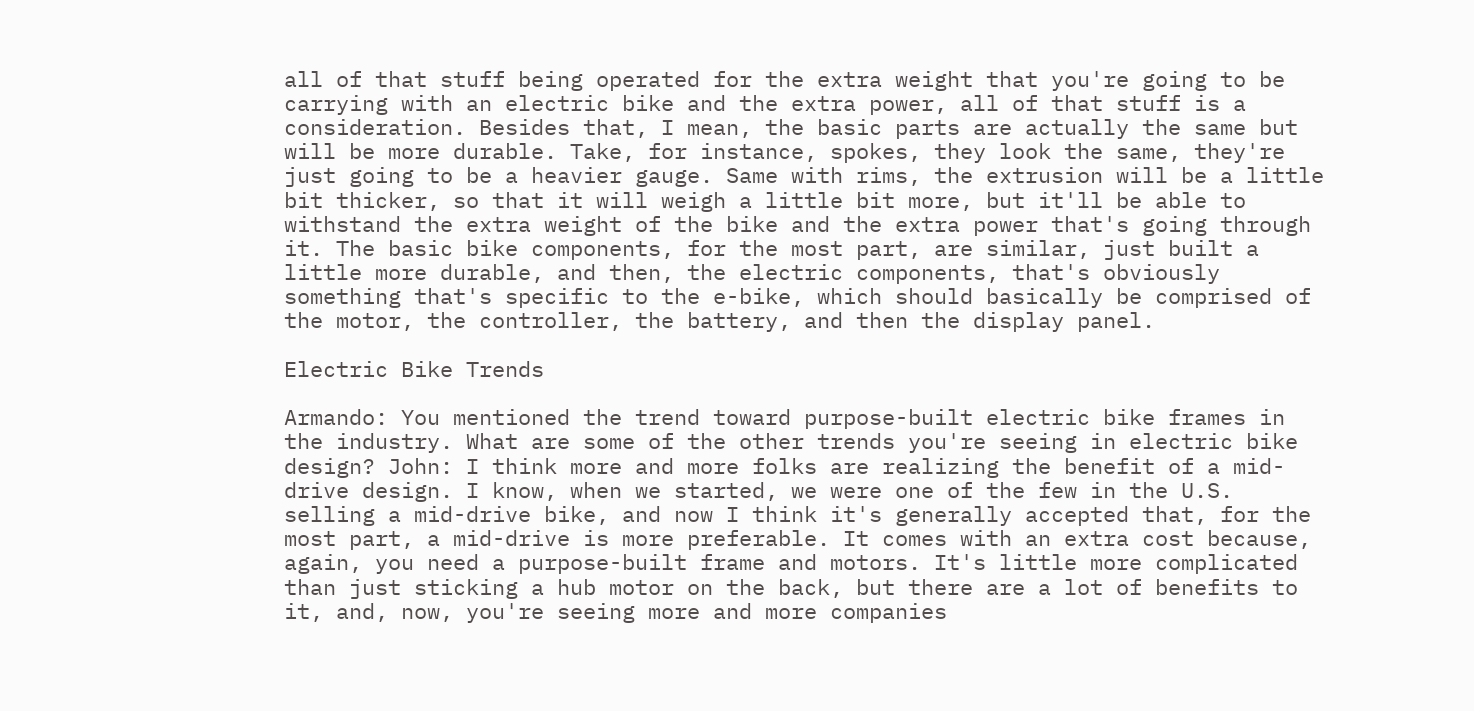all of that stuff being operated for the extra weight that you're going to be carrying with an electric bike and the extra power, all of that stuff is a consideration. Besides that, I mean, the basic parts are actually the same but will be more durable. Take, for instance, spokes, they look the same, they're just going to be a heavier gauge. Same with rims, the extrusion will be a little bit thicker, so that it will weigh a little bit more, but it'll be able to withstand the extra weight of the bike and the extra power that's going through it. The basic bike components, for the most part, are similar, just built a little more durable, and then, the electric components, that's obviously something that's specific to the e-bike, which should basically be comprised of the motor, the controller, the battery, and then the display panel.

Electric Bike Trends

Armando: You mentioned the trend toward purpose-built electric bike frames in the industry. What are some of the other trends you're seeing in electric bike design? John: I think more and more folks are realizing the benefit of a mid-drive design. I know, when we started, we were one of the few in the U.S. selling a mid-drive bike, and now I think it's generally accepted that, for the most part, a mid-drive is more preferable. It comes with an extra cost because, again, you need a purpose-built frame and motors. It's little more complicated than just sticking a hub motor on the back, but there are a lot of benefits to it, and, now, you're seeing more and more companies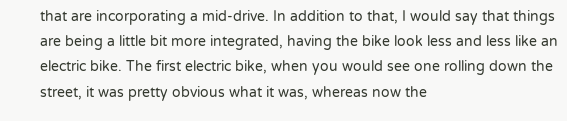that are incorporating a mid-drive. In addition to that, I would say that things are being a little bit more integrated, having the bike look less and less like an electric bike. The first electric bike, when you would see one rolling down the street, it was pretty obvious what it was, whereas now the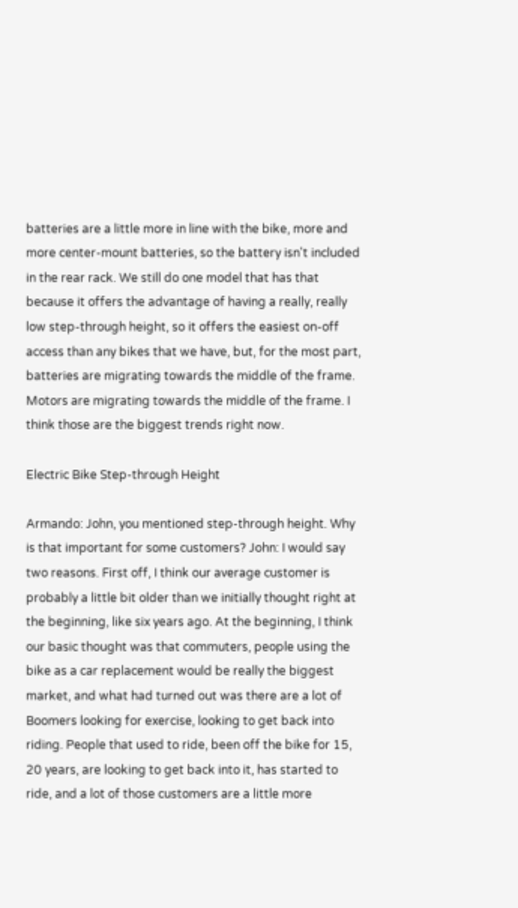batteries are a little more in line with the bike, more and more center-mount batteries, so the battery isn't included in the rear rack. We still do one model that has that because it offers the advantage of having a really, really low step-through height, so it offers the easiest on-off access than any bikes that we have, but, for the most part, batteries are migrating towards the middle of the frame. Motors are migrating towards the middle of the frame. I think those are the biggest trends right now.

Electric Bike Step-through Height

Armando: John, you mentioned step-through height. Why is that important for some customers? John: I would say two reasons. First off, I think our average customer is probably a little bit older than we initially thought right at the beginning, like six years ago. At the beginning, I think our basic thought was that commuters, people using the bike as a car replacement would be really the biggest market, and what had turned out was there are a lot of Boomers looking for exercise, looking to get back into riding. People that used to ride, been off the bike for 15, 20 years, are looking to get back into it, has started to ride, and a lot of those customers are a little more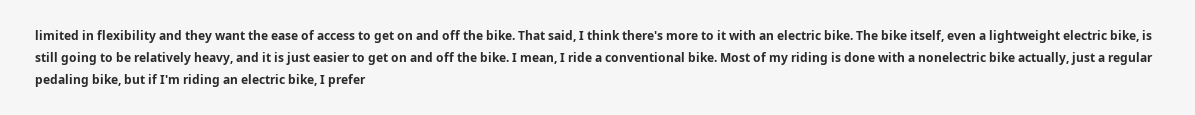limited in flexibility and they want the ease of access to get on and off the bike. That said, I think there's more to it with an electric bike. The bike itself, even a lightweight electric bike, is still going to be relatively heavy, and it is just easier to get on and off the bike. I mean, I ride a conventional bike. Most of my riding is done with a nonelectric bike actually, just a regular pedaling bike, but if I'm riding an electric bike, I prefer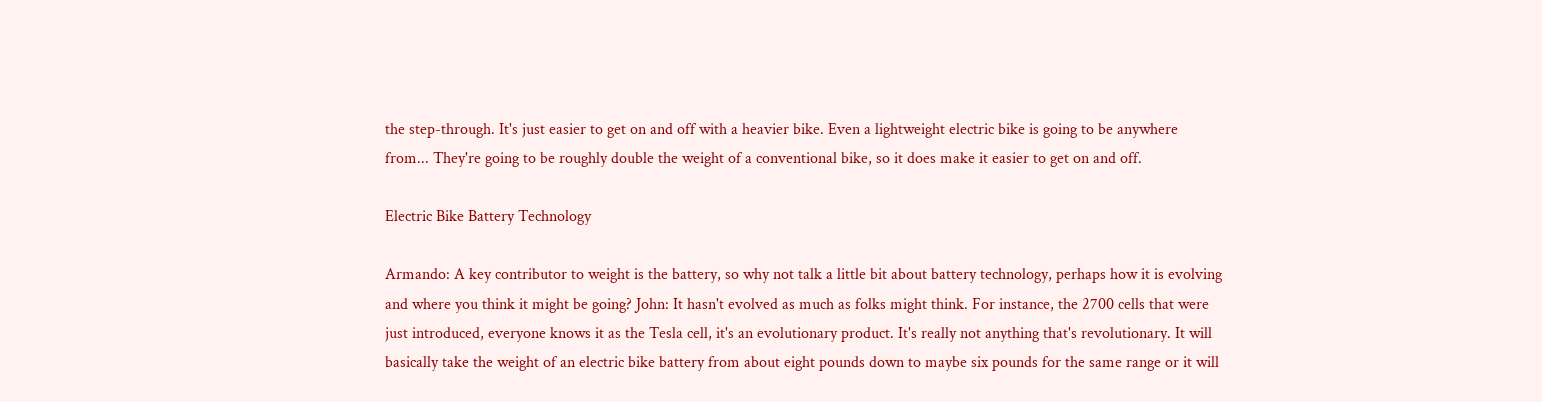the step-through. It's just easier to get on and off with a heavier bike. Even a lightweight electric bike is going to be anywhere from... They're going to be roughly double the weight of a conventional bike, so it does make it easier to get on and off.

Electric Bike Battery Technology

Armando: A key contributor to weight is the battery, so why not talk a little bit about battery technology, perhaps how it is evolving and where you think it might be going? John: It hasn't evolved as much as folks might think. For instance, the 2700 cells that were just introduced, everyone knows it as the Tesla cell, it's an evolutionary product. It's really not anything that's revolutionary. It will basically take the weight of an electric bike battery from about eight pounds down to maybe six pounds for the same range or it will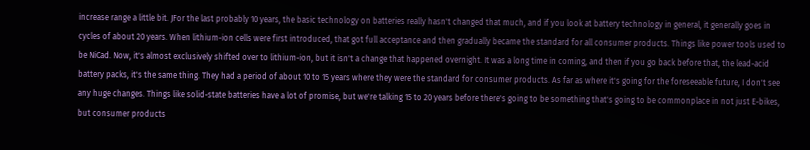increase range a little bit. JFor the last probably 10 years, the basic technology on batteries really hasn't changed that much, and if you look at battery technology in general, it generally goes in cycles of about 20 years. When lithium-ion cells were first introduced, that got full acceptance and then gradually became the standard for all consumer products. Things like power tools used to be NiCad. Now, it's almost exclusively shifted over to lithium-ion, but it isn't a change that happened overnight. It was a long time in coming, and then if you go back before that, the lead-acid battery packs, it's the same thing. They had a period of about 10 to 15 years where they were the standard for consumer products. As far as where it's going for the foreseeable future, I don't see any huge changes. Things like solid-state batteries have a lot of promise, but we're talking 15 to 20 years before there's going to be something that's going to be commonplace in not just E-bikes, but consumer products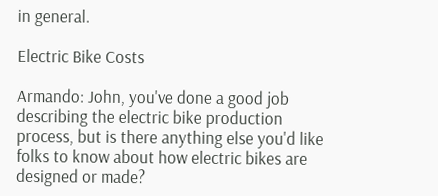in general.

Electric Bike Costs

Armando: John, you've done a good job describing the electric bike production process, but is there anything else you'd like folks to know about how electric bikes are designed or made?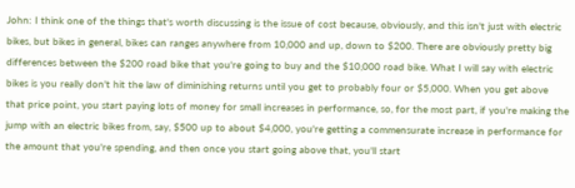John: I think one of the things that's worth discussing is the issue of cost because, obviously, and this isn't just with electric bikes, but bikes in general, bikes can ranges anywhere from 10,000 and up, down to $200. There are obviously pretty big differences between the $200 road bike that you're going to buy and the $10,000 road bike. What I will say with electric bikes is you really don't hit the law of diminishing returns until you get to probably four or $5,000. When you get above that price point, you start paying lots of money for small increases in performance, so, for the most part, if you're making the jump with an electric bikes from, say, $500 up to about $4,000, you're getting a commensurate increase in performance for the amount that you're spending, and then once you start going above that, you'll start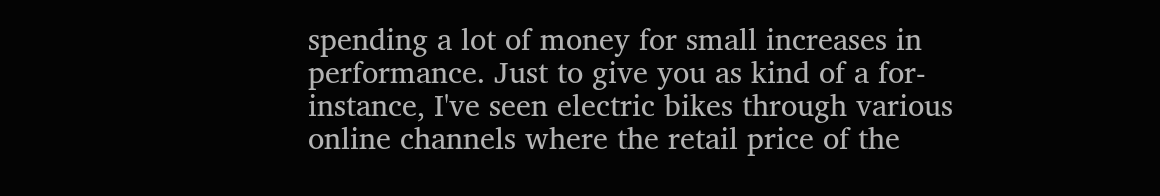spending a lot of money for small increases in performance. Just to give you as kind of a for-instance, I've seen electric bikes through various online channels where the retail price of the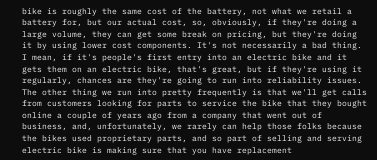bike is roughly the same cost of the battery, not what we retail a battery for, but our actual cost, so, obviously, if they're doing a large volume, they can get some break on pricing, but they're doing it by using lower cost components. It's not necessarily a bad thing. I mean, if it's people's first entry into an electric bike and it gets them on an electric bike, that's great, but if they're using it regularly, chances are they're going to run into reliability issues. The other thing we run into pretty frequently is that we'll get calls from customers looking for parts to service the bike that they bought online a couple of years ago from a company that went out of business, and, unfortunately, we rarely can help those folks because the bikes used proprietary parts, and so part of selling and serving electric bike is making sure that you have replacement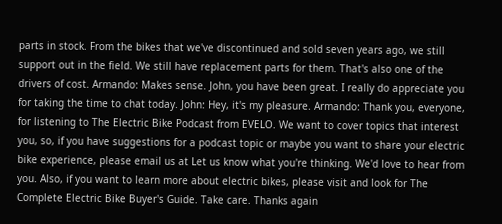parts in stock. From the bikes that we've discontinued and sold seven years ago, we still support out in the field. We still have replacement parts for them. That's also one of the drivers of cost. Armando: Makes sense. John, you have been great. I really do appreciate you for taking the time to chat today. John: Hey, it's my pleasure. Armando: Thank you, everyone, for listening to The Electric Bike Podcast from EVELO. We want to cover topics that interest you, so, if you have suggestions for a podcast topic or maybe you want to share your electric bike experience, please email us at Let us know what you're thinking. We'd love to hear from you. Also, if you want to learn more about electric bikes, please visit and look for The Complete Electric Bike Buyer's Guide. Take care. Thanks again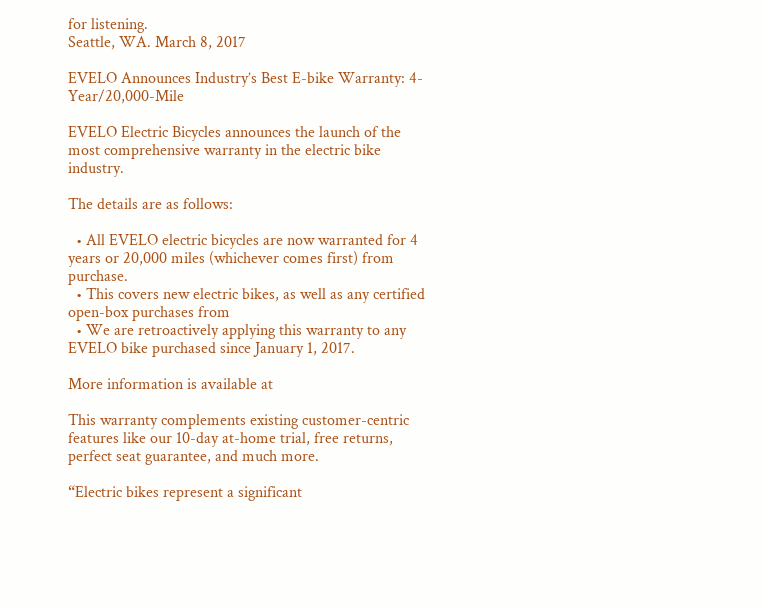for listening.
Seattle, WA. March 8, 2017

EVELO Announces Industry’s Best E-bike Warranty: 4-Year/20,000-Mile

EVELO Electric Bicycles announces the launch of the most comprehensive warranty in the electric bike industry.

The details are as follows:

  • All EVELO electric bicycles are now warranted for 4 years or 20,000 miles (whichever comes first) from purchase.
  • This covers new electric bikes, as well as any certified open-box purchases from
  • We are retroactively applying this warranty to any EVELO bike purchased since January 1, 2017.

More information is available at

This warranty complements existing customer-centric features like our 10-day at-home trial, free returns, perfect seat guarantee, and much more.

“Electric bikes represent a significant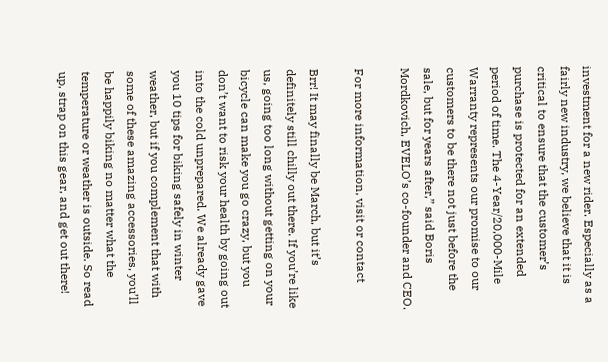investment for a new rider. Especially as a fairly new industry, we believe that it is critical to ensure that the customer’s purchase is protected for an extended period of time. The 4-Year/20,000-Mile Warranty represents our promise to our customers to be there not just before the sale, but for years after,” said Boris Mordkovich, EVELO’s co-founder and CEO.

For more information, visit or contact

Brr! It may finally be March, but it’s definitely still chilly out there. If you’re like us, going too long without getting on your bicycle can make you go crazy, but you don’t want to risk your health by going out into the cold unprepared. We already gave you 10 tips for biking safely in winter weather, but if you complement that with some of these amazing accessories, you’ll be happily biking no matter what the temperature or weather is outside. So read up, strap on this gear, and get out there!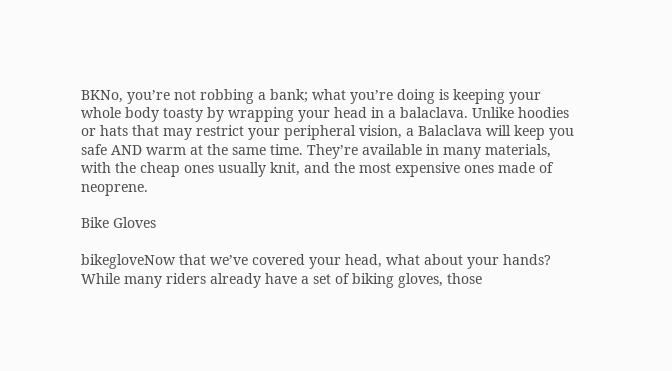BKNo, you’re not robbing a bank; what you’re doing is keeping your whole body toasty by wrapping your head in a balaclava. Unlike hoodies or hats that may restrict your peripheral vision, a Balaclava will keep you safe AND warm at the same time. They’re available in many materials, with the cheap ones usually knit, and the most expensive ones made of neoprene.

Bike Gloves

bikegloveNow that we’ve covered your head, what about your hands? While many riders already have a set of biking gloves, those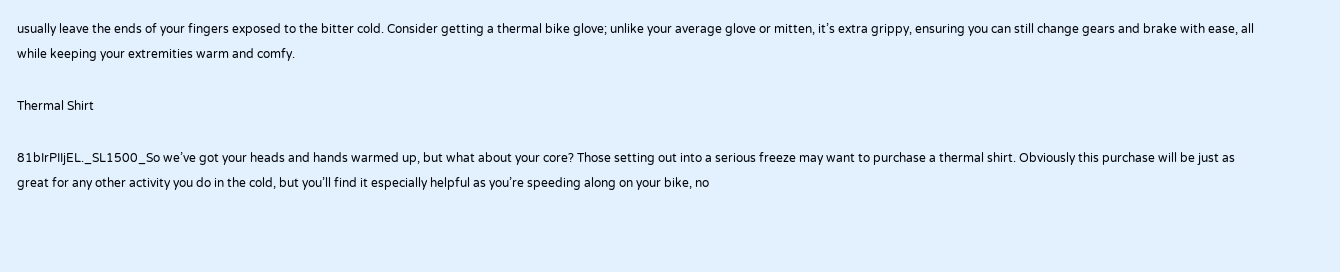usually leave the ends of your fingers exposed to the bitter cold. Consider getting a thermal bike glove; unlike your average glove or mitten, it’s extra grippy, ensuring you can still change gears and brake with ease, all while keeping your extremities warm and comfy.

Thermal Shirt

81bIrPIIjEL._SL1500_So we’ve got your heads and hands warmed up, but what about your core? Those setting out into a serious freeze may want to purchase a thermal shirt. Obviously this purchase will be just as great for any other activity you do in the cold, but you’ll find it especially helpful as you’re speeding along on your bike, no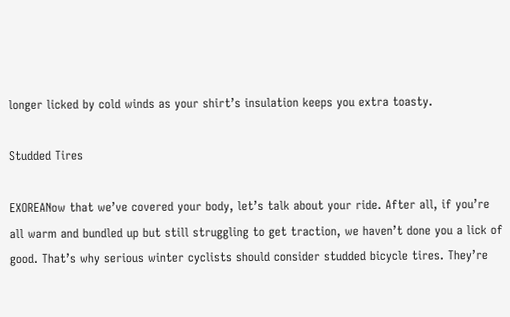longer licked by cold winds as your shirt’s insulation keeps you extra toasty.

Studded Tires

EXOREANow that we’ve covered your body, let’s talk about your ride. After all, if you’re all warm and bundled up but still struggling to get traction, we haven’t done you a lick of good. That’s why serious winter cyclists should consider studded bicycle tires. They’re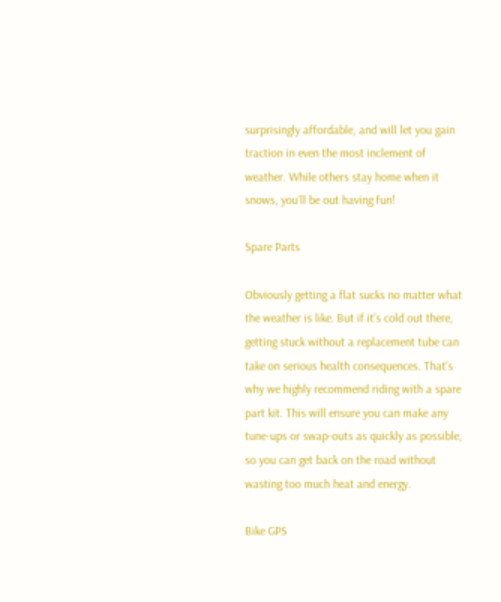surprisingly affordable, and will let you gain traction in even the most inclement of weather. While others stay home when it snows, you’ll be out having fun!

Spare Parts

Obviously getting a flat sucks no matter what the weather is like. But if it’s cold out there, getting stuck without a replacement tube can take on serious health consequences. That’s why we highly recommend riding with a spare part kit. This will ensure you can make any tune-ups or swap-outs as quickly as possible, so you can get back on the road without wasting too much heat and energy.

Bike GPS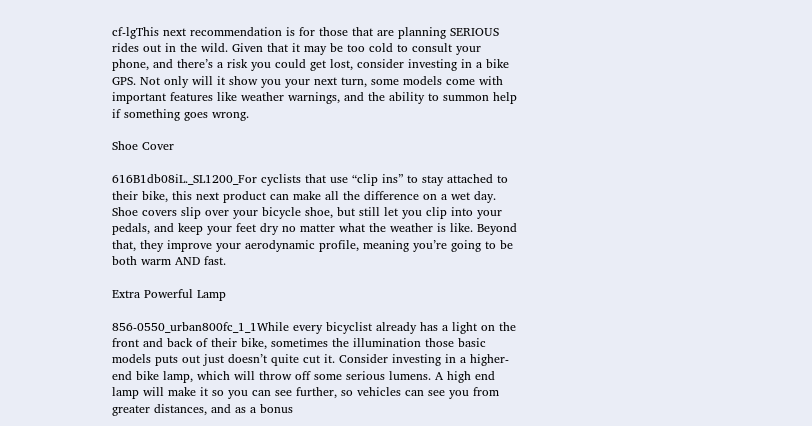cf-lgThis next recommendation is for those that are planning SERIOUS rides out in the wild. Given that it may be too cold to consult your phone, and there’s a risk you could get lost, consider investing in a bike GPS. Not only will it show you your next turn, some models come with important features like weather warnings, and the ability to summon help if something goes wrong.

Shoe Cover

616B1db08iL._SL1200_For cyclists that use “clip ins” to stay attached to their bike, this next product can make all the difference on a wet day. Shoe covers slip over your bicycle shoe, but still let you clip into your pedals, and keep your feet dry no matter what the weather is like. Beyond that, they improve your aerodynamic profile, meaning you’re going to be both warm AND fast.

Extra Powerful Lamp

856-0550_urban800fc_1_1While every bicyclist already has a light on the front and back of their bike, sometimes the illumination those basic models puts out just doesn’t quite cut it. Consider investing in a higher-end bike lamp, which will throw off some serious lumens. A high end lamp will make it so you can see further, so vehicles can see you from greater distances, and as a bonus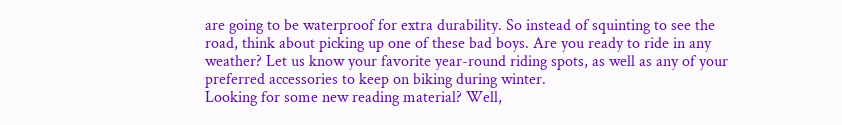are going to be waterproof for extra durability. So instead of squinting to see the road, think about picking up one of these bad boys. Are you ready to ride in any weather? Let us know your favorite year-round riding spots, as well as any of your preferred accessories to keep on biking during winter.
Looking for some new reading material? Well,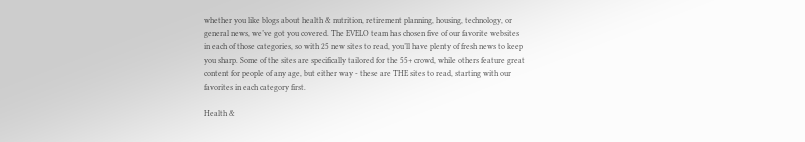whether you like blogs about health & nutrition, retirement planning, housing, technology, or general news, we’ve got you covered. The EVELO team has chosen five of our favorite websites in each of those categories, so with 25 new sites to read, you’ll have plenty of fresh news to keep you sharp. Some of the sites are specifically tailored for the 55+ crowd, while others feature great content for people of any age, but either way - these are THE sites to read, starting with our favorites in each category first.

Health &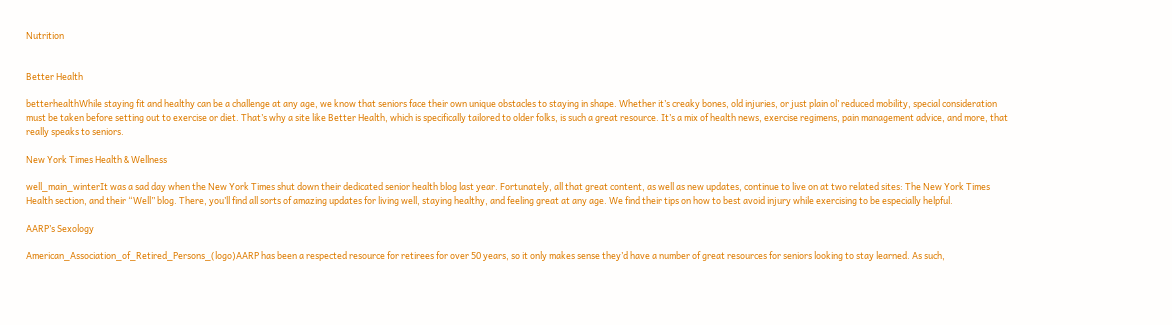Nutrition


Better Health

betterhealthWhile staying fit and healthy can be a challenge at any age, we know that seniors face their own unique obstacles to staying in shape. Whether it’s creaky bones, old injuries, or just plain ol’ reduced mobility, special consideration must be taken before setting out to exercise or diet. That’s why a site like Better Health, which is specifically tailored to older folks, is such a great resource. It’s a mix of health news, exercise regimens, pain management advice, and more, that really speaks to seniors.

New York Times Health & Wellness

well_main_winterIt was a sad day when the New York Times shut down their dedicated senior health blog last year. Fortunately, all that great content, as well as new updates, continue to live on at two related sites: The New York Times Health section, and their “Well” blog. There, you’ll find all sorts of amazing updates for living well, staying healthy, and feeling great at any age. We find their tips on how to best avoid injury while exercising to be especially helpful.

AARP’s Sexology

American_Association_of_Retired_Persons_(logo)AARP has been a respected resource for retirees for over 50 years, so it only makes sense they’d have a number of great resources for seniors looking to stay learned. As such,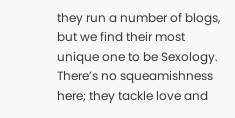they run a number of blogs, but we find their most unique one to be Sexology. There’s no squeamishness here; they tackle love and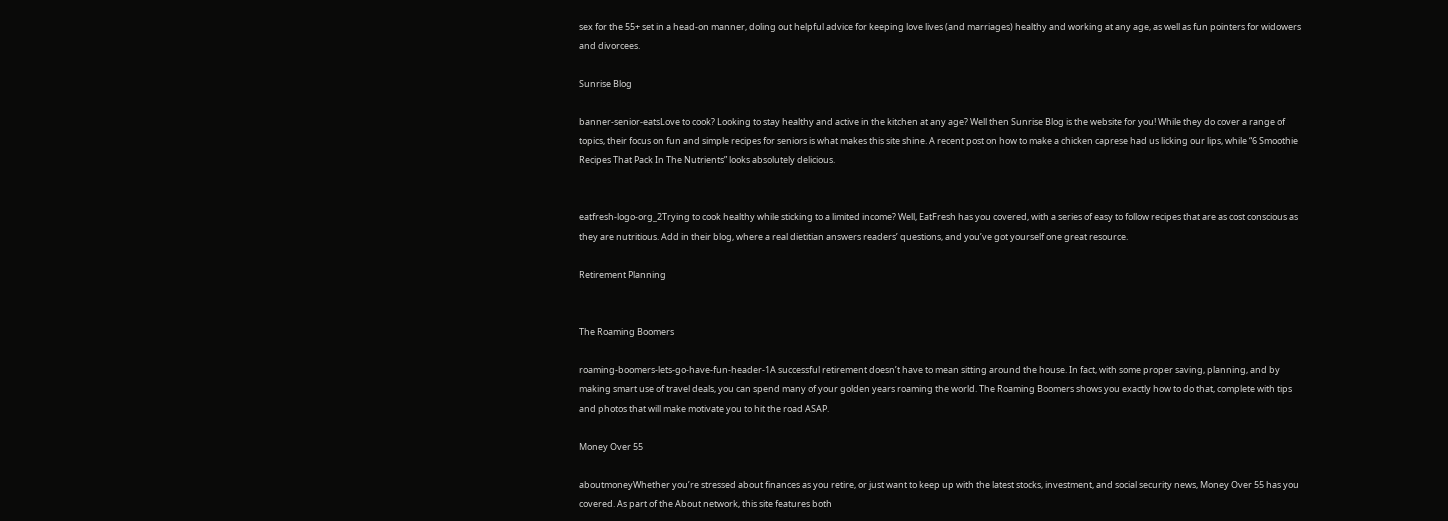sex for the 55+ set in a head-on manner, doling out helpful advice for keeping love lives (and marriages) healthy and working at any age, as well as fun pointers for widowers and divorcees.

Sunrise Blog

banner-senior-eatsLove to cook? Looking to stay healthy and active in the kitchen at any age? Well then Sunrise Blog is the website for you! While they do cover a range of topics, their focus on fun and simple recipes for seniors is what makes this site shine. A recent post on how to make a chicken caprese had us licking our lips, while “6 Smoothie Recipes That Pack In The Nutrients” looks absolutely delicious.


eatfresh-logo-org_2Trying to cook healthy while sticking to a limited income? Well, EatFresh has you covered, with a series of easy to follow recipes that are as cost conscious as they are nutritious. Add in their blog, where a real dietitian answers readers’ questions, and you’ve got yourself one great resource.

Retirement Planning


The Roaming Boomers

roaming-boomers-lets-go-have-fun-header-1A successful retirement doesn’t have to mean sitting around the house. In fact, with some proper saving, planning, and by making smart use of travel deals, you can spend many of your golden years roaming the world. The Roaming Boomers shows you exactly how to do that, complete with tips and photos that will make motivate you to hit the road ASAP.

Money Over 55

aboutmoneyWhether you’re stressed about finances as you retire, or just want to keep up with the latest stocks, investment, and social security news, Money Over 55 has you covered. As part of the About network, this site features both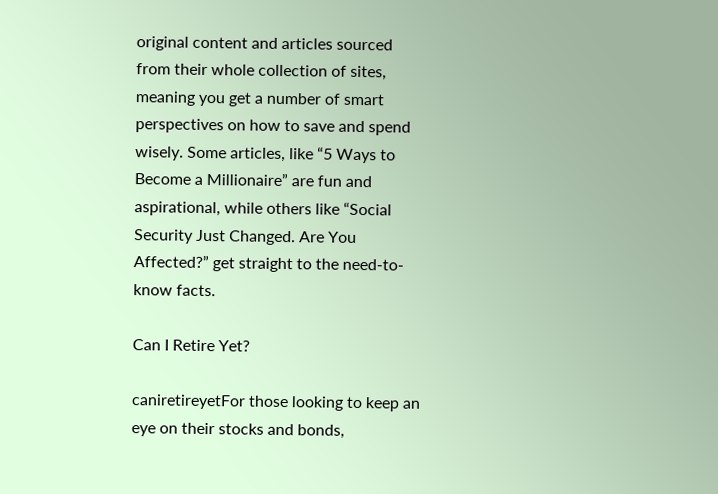original content and articles sourced from their whole collection of sites, meaning you get a number of smart perspectives on how to save and spend wisely. Some articles, like “5 Ways to Become a Millionaire” are fun and aspirational, while others like “Social Security Just Changed. Are You Affected?” get straight to the need-to-know facts.

Can I Retire Yet?

caniretireyetFor those looking to keep an eye on their stocks and bonds,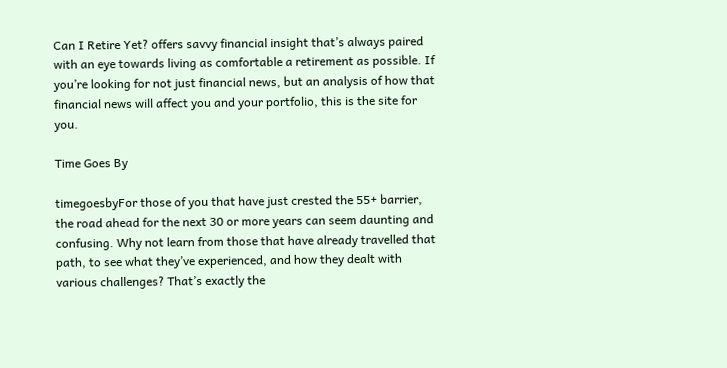Can I Retire Yet? offers savvy financial insight that’s always paired with an eye towards living as comfortable a retirement as possible. If you’re looking for not just financial news, but an analysis of how that financial news will affect you and your portfolio, this is the site for you.

Time Goes By

timegoesbyFor those of you that have just crested the 55+ barrier, the road ahead for the next 30 or more years can seem daunting and confusing. Why not learn from those that have already travelled that path, to see what they’ve experienced, and how they dealt with various challenges? That’s exactly the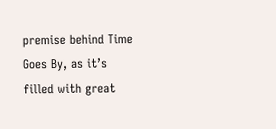premise behind Time Goes By, as it’s filled with great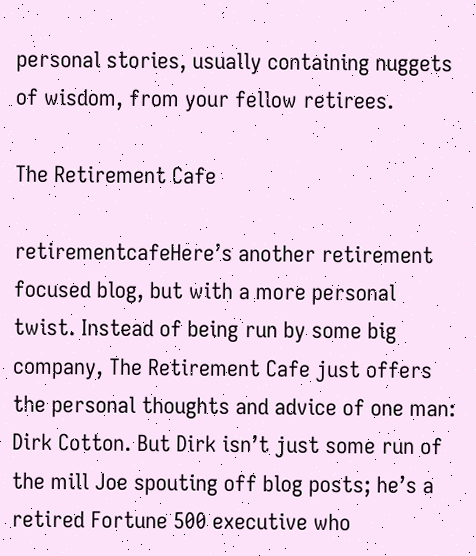personal stories, usually containing nuggets of wisdom, from your fellow retirees.

The Retirement Cafe

retirementcafeHere’s another retirement focused blog, but with a more personal twist. Instead of being run by some big company, The Retirement Cafe just offers the personal thoughts and advice of one man: Dirk Cotton. But Dirk isn’t just some run of the mill Joe spouting off blog posts; he’s a retired Fortune 500 executive who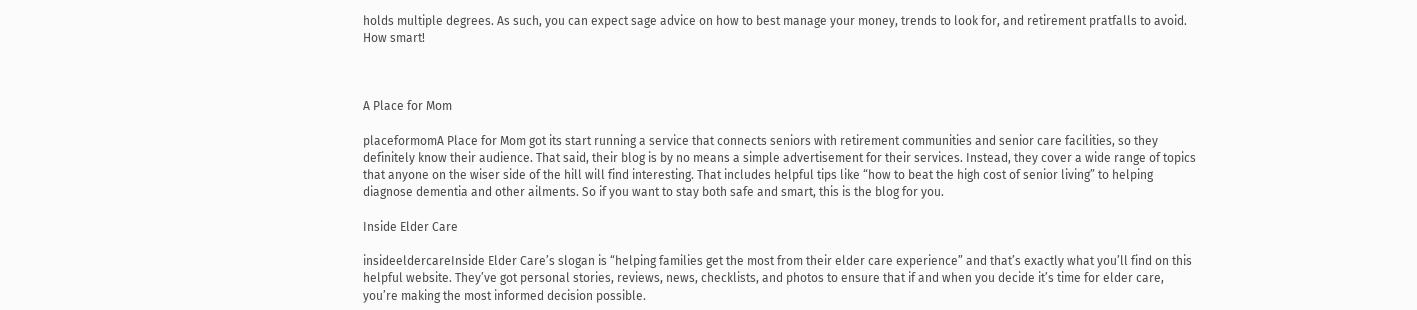holds multiple degrees. As such, you can expect sage advice on how to best manage your money, trends to look for, and retirement pratfalls to avoid. How smart!



A Place for Mom

placeformomA Place for Mom got its start running a service that connects seniors with retirement communities and senior care facilities, so they definitely know their audience. That said, their blog is by no means a simple advertisement for their services. Instead, they cover a wide range of topics that anyone on the wiser side of the hill will find interesting. That includes helpful tips like “how to beat the high cost of senior living” to helping diagnose dementia and other ailments. So if you want to stay both safe and smart, this is the blog for you.

Inside Elder Care

insideeldercareInside Elder Care’s slogan is “helping families get the most from their elder care experience” and that’s exactly what you’ll find on this helpful website. They’ve got personal stories, reviews, news, checklists, and photos to ensure that if and when you decide it’s time for elder care, you’re making the most informed decision possible.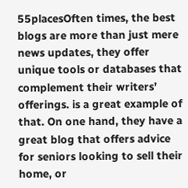55placesOften times, the best blogs are more than just mere news updates, they offer unique tools or databases that complement their writers’ offerings. is a great example of that. On one hand, they have a great blog that offers advice for seniors looking to sell their home, or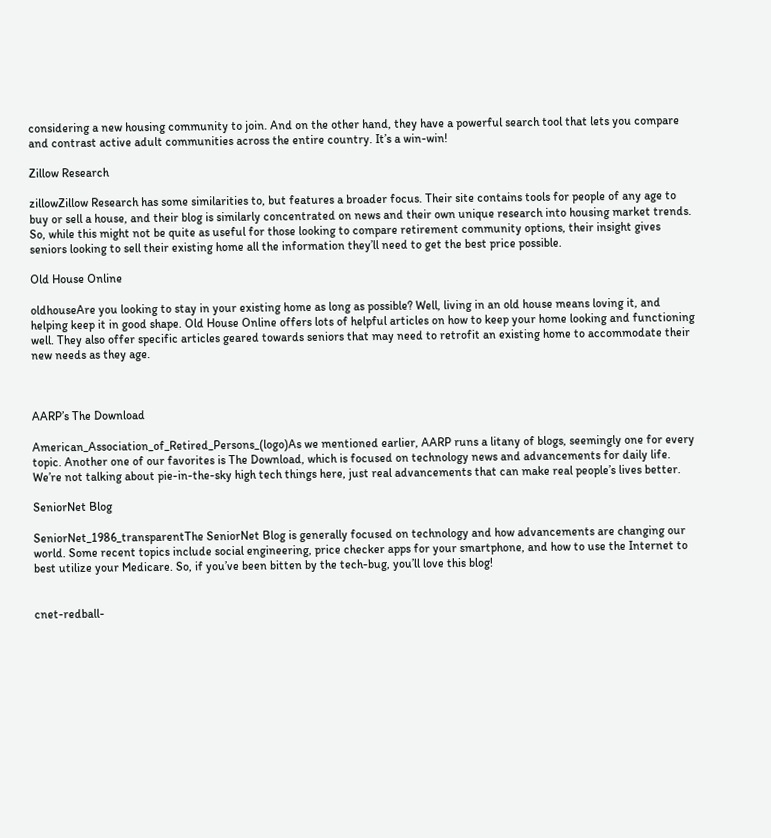considering a new housing community to join. And on the other hand, they have a powerful search tool that lets you compare and contrast active adult communities across the entire country. It’s a win-win!

Zillow Research

zillowZillow Research has some similarities to, but features a broader focus. Their site contains tools for people of any age to buy or sell a house, and their blog is similarly concentrated on news and their own unique research into housing market trends. So, while this might not be quite as useful for those looking to compare retirement community options, their insight gives seniors looking to sell their existing home all the information they’ll need to get the best price possible.

Old House Online

oldhouseAre you looking to stay in your existing home as long as possible? Well, living in an old house means loving it, and helping keep it in good shape. Old House Online offers lots of helpful articles on how to keep your home looking and functioning well. They also offer specific articles geared towards seniors that may need to retrofit an existing home to accommodate their new needs as they age.



AARP’s The Download

American_Association_of_Retired_Persons_(logo)As we mentioned earlier, AARP runs a litany of blogs, seemingly one for every topic. Another one of our favorites is The Download, which is focused on technology news and advancements for daily life. We’re not talking about pie-in-the-sky high tech things here, just real advancements that can make real people’s lives better.

SeniorNet Blog

SeniorNet_1986_transparentThe SeniorNet Blog is generally focused on technology and how advancements are changing our world. Some recent topics include social engineering, price checker apps for your smartphone, and how to use the Internet to best utilize your Medicare. So, if you’ve been bitten by the tech-bug, you’ll love this blog!


cnet-redball-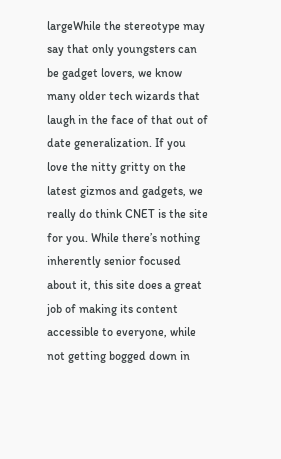largeWhile the stereotype may say that only youngsters can be gadget lovers, we know many older tech wizards that laugh in the face of that out of date generalization. If you love the nitty gritty on the latest gizmos and gadgets, we really do think CNET is the site for you. While there’s nothing inherently senior focused about it, this site does a great job of making its content accessible to everyone, while not getting bogged down in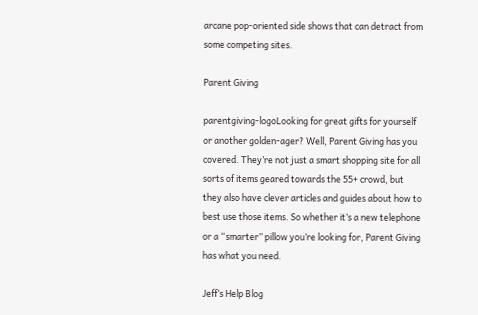arcane pop-oriented side shows that can detract from some competing sites.

Parent Giving

parentgiving-logoLooking for great gifts for yourself or another golden-ager? Well, Parent Giving has you covered. They’re not just a smart shopping site for all sorts of items geared towards the 55+ crowd, but they also have clever articles and guides about how to best use those items. So whether it’s a new telephone or a “smarter” pillow you’re looking for, Parent Giving has what you need.

Jeff’s Help Blog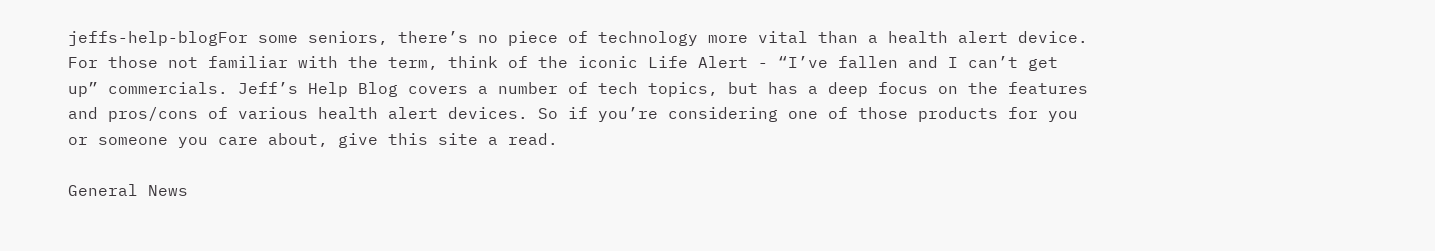jeffs-help-blogFor some seniors, there’s no piece of technology more vital than a health alert device. For those not familiar with the term, think of the iconic Life Alert - “I’ve fallen and I can’t get up” commercials. Jeff’s Help Blog covers a number of tech topics, but has a deep focus on the features and pros/cons of various health alert devices. So if you’re considering one of those products for you or someone you care about, give this site a read.

General News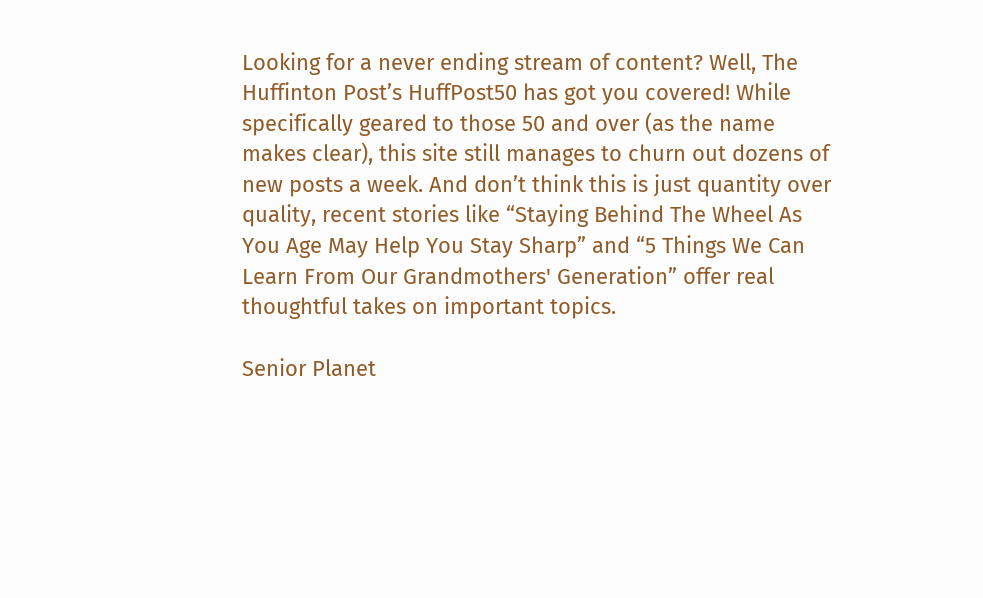Looking for a never ending stream of content? Well, The Huffinton Post’s HuffPost50 has got you covered! While specifically geared to those 50 and over (as the name makes clear), this site still manages to churn out dozens of new posts a week. And don’t think this is just quantity over quality, recent stories like “Staying Behind The Wheel As You Age May Help You Stay Sharp” and “5 Things We Can Learn From Our Grandmothers' Generation” offer real thoughtful takes on important topics.

Senior Planet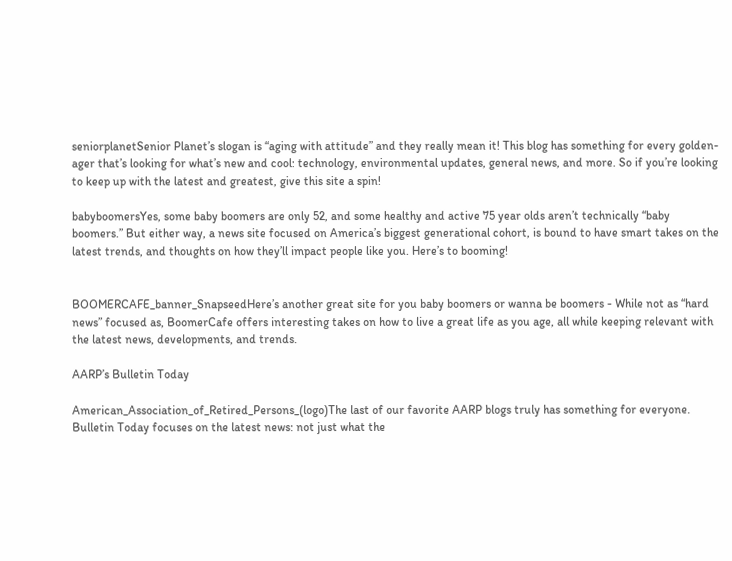seniorplanetSenior Planet’s slogan is “aging with attitude” and they really mean it! This blog has something for every golden-ager that’s looking for what’s new and cool: technology, environmental updates, general news, and more. So if you’re looking to keep up with the latest and greatest, give this site a spin!

babyboomersYes, some baby boomers are only 52, and some healthy and active 75 year olds aren’t technically “baby boomers.” But either way, a news site focused on America’s biggest generational cohort, is bound to have smart takes on the latest trends, and thoughts on how they’ll impact people like you. Here’s to booming!


BOOMERCAFE_banner_SnapseedHere’s another great site for you baby boomers or wanna be boomers - While not as “hard news” focused as, BoomerCafe offers interesting takes on how to live a great life as you age, all while keeping relevant with the latest news, developments, and trends.

AARP’s Bulletin Today

American_Association_of_Retired_Persons_(logo)The last of our favorite AARP blogs truly has something for everyone. Bulletin Today focuses on the latest news: not just what the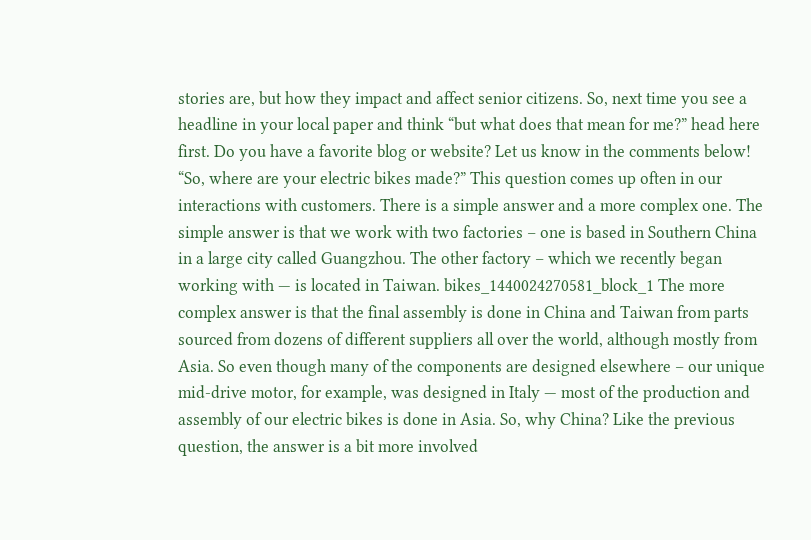stories are, but how they impact and affect senior citizens. So, next time you see a headline in your local paper and think “but what does that mean for me?” head here first. Do you have a favorite blog or website? Let us know in the comments below!
“So, where are your electric bikes made?” This question comes up often in our interactions with customers. There is a simple answer and a more complex one. The simple answer is that we work with two factories – one is based in Southern China in a large city called Guangzhou. The other factory – which we recently began working with — is located in Taiwan. bikes_1440024270581_block_1 The more complex answer is that the final assembly is done in China and Taiwan from parts sourced from dozens of different suppliers all over the world, although mostly from Asia. So even though many of the components are designed elsewhere – our unique mid-drive motor, for example, was designed in Italy — most of the production and assembly of our electric bikes is done in Asia. So, why China? Like the previous question, the answer is a bit more involved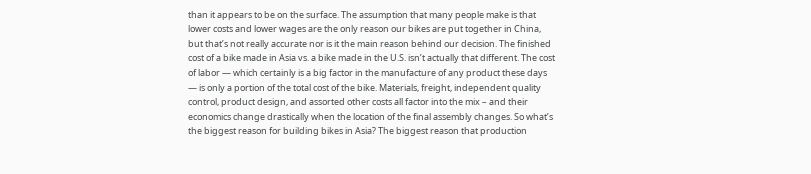than it appears to be on the surface. The assumption that many people make is that lower costs and lower wages are the only reason our bikes are put together in China, but that’s not really accurate nor is it the main reason behind our decision. The finished cost of a bike made in Asia vs. a bike made in the U.S. isn’t actually that different. The cost of labor — which certainly is a big factor in the manufacture of any product these days — is only a portion of the total cost of the bike. Materials, freight, independent quality control, product design, and assorted other costs all factor into the mix – and their economics change drastically when the location of the final assembly changes. So what’s the biggest reason for building bikes in Asia? The biggest reason that production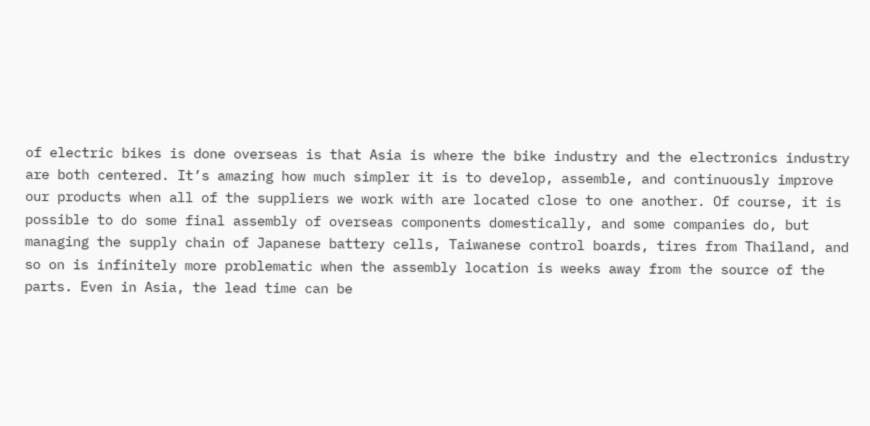of electric bikes is done overseas is that Asia is where the bike industry and the electronics industry are both centered. It’s amazing how much simpler it is to develop, assemble, and continuously improve our products when all of the suppliers we work with are located close to one another. Of course, it is possible to do some final assembly of overseas components domestically, and some companies do, but managing the supply chain of Japanese battery cells, Taiwanese control boards, tires from Thailand, and so on is infinitely more problematic when the assembly location is weeks away from the source of the parts. Even in Asia, the lead time can be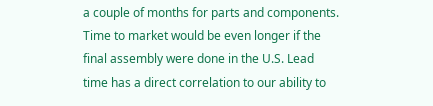a couple of months for parts and components. Time to market would be even longer if the final assembly were done in the U.S. Lead time has a direct correlation to our ability to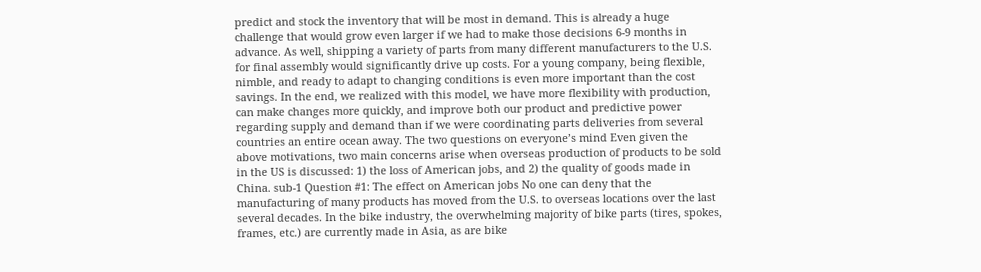predict and stock the inventory that will be most in demand. This is already a huge challenge that would grow even larger if we had to make those decisions 6-9 months in advance. As well, shipping a variety of parts from many different manufacturers to the U.S. for final assembly would significantly drive up costs. For a young company, being flexible, nimble, and ready to adapt to changing conditions is even more important than the cost savings. In the end, we realized with this model, we have more flexibility with production, can make changes more quickly, and improve both our product and predictive power regarding supply and demand than if we were coordinating parts deliveries from several countries an entire ocean away. The two questions on everyone’s mind Even given the above motivations, two main concerns arise when overseas production of products to be sold in the US is discussed: 1) the loss of American jobs, and 2) the quality of goods made in China. sub-1 Question #1: The effect on American jobs No one can deny that the manufacturing of many products has moved from the U.S. to overseas locations over the last several decades. In the bike industry, the overwhelming majority of bike parts (tires, spokes, frames, etc.) are currently made in Asia, as are bike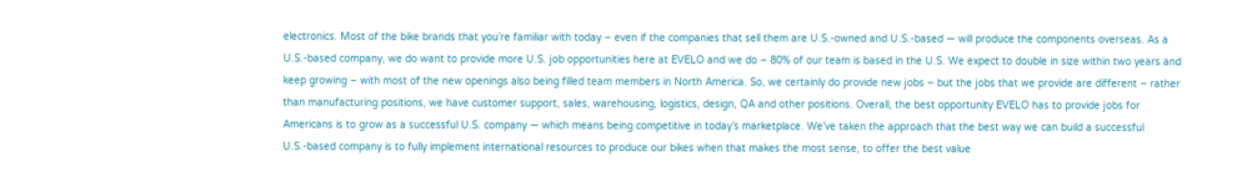electronics. Most of the bike brands that you’re familiar with today – even if the companies that sell them are U.S.-owned and U.S.-based — will produce the components overseas. As a U.S.-based company, we do want to provide more U.S. job opportunities here at EVELO and we do – 80% of our team is based in the U.S. We expect to double in size within two years and keep growing – with most of the new openings also being filled team members in North America. So, we certainly do provide new jobs – but the jobs that we provide are different – rather than manufacturing positions, we have customer support, sales, warehousing, logistics, design, QA and other positions. Overall, the best opportunity EVELO has to provide jobs for Americans is to grow as a successful U.S. company — which means being competitive in today’s marketplace. We’ve taken the approach that the best way we can build a successful U.S.-based company is to fully implement international resources to produce our bikes when that makes the most sense, to offer the best value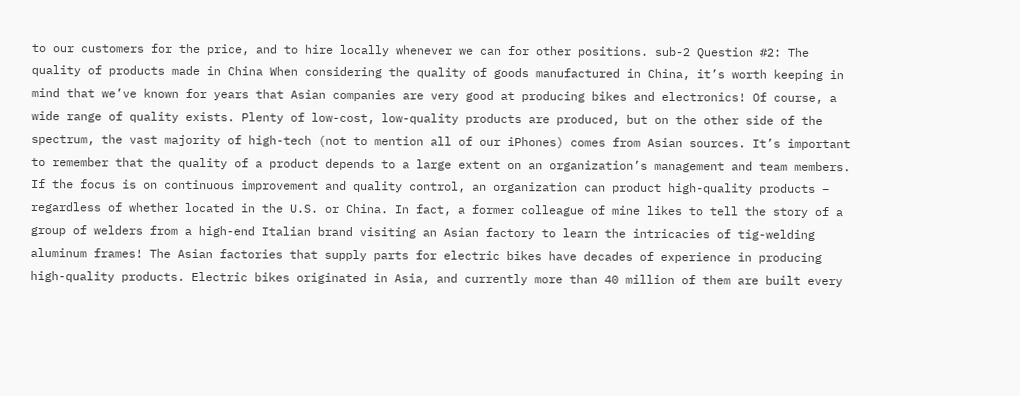to our customers for the price, and to hire locally whenever we can for other positions. sub-2 Question #2: The quality of products made in China When considering the quality of goods manufactured in China, it’s worth keeping in mind that we’ve known for years that Asian companies are very good at producing bikes and electronics! Of course, a wide range of quality exists. Plenty of low-cost, low-quality products are produced, but on the other side of the spectrum, the vast majority of high-tech (not to mention all of our iPhones) comes from Asian sources. It’s important to remember that the quality of a product depends to a large extent on an organization’s management and team members. If the focus is on continuous improvement and quality control, an organization can product high-quality products – regardless of whether located in the U.S. or China. In fact, a former colleague of mine likes to tell the story of a group of welders from a high-end Italian brand visiting an Asian factory to learn the intricacies of tig-welding aluminum frames! The Asian factories that supply parts for electric bikes have decades of experience in producing high-quality products. Electric bikes originated in Asia, and currently more than 40 million of them are built every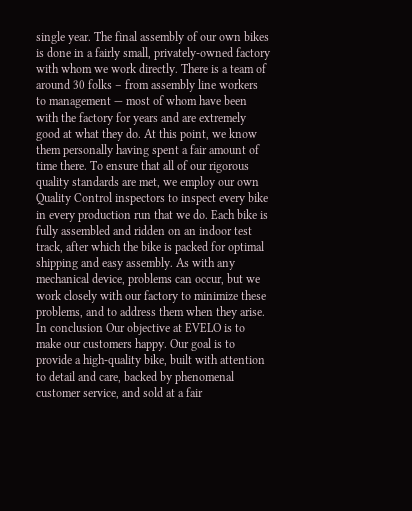single year. The final assembly of our own bikes is done in a fairly small, privately-owned factory with whom we work directly. There is a team of around 30 folks – from assembly line workers to management — most of whom have been with the factory for years and are extremely good at what they do. At this point, we know them personally having spent a fair amount of time there. To ensure that all of our rigorous quality standards are met, we employ our own Quality Control inspectors to inspect every bike in every production run that we do. Each bike is fully assembled and ridden on an indoor test track, after which the bike is packed for optimal shipping and easy assembly. As with any mechanical device, problems can occur, but we work closely with our factory to minimize these problems, and to address them when they arise. In conclusion Our objective at EVELO is to make our customers happy. Our goal is to provide a high-quality bike, built with attention to detail and care, backed by phenomenal customer service, and sold at a fair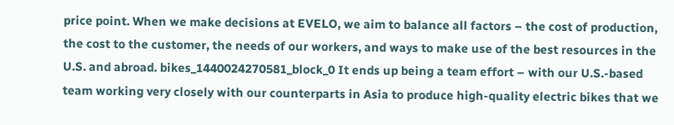price point. When we make decisions at EVELO, we aim to balance all factors – the cost of production, the cost to the customer, the needs of our workers, and ways to make use of the best resources in the U.S. and abroad. bikes_1440024270581_block_0 It ends up being a team effort – with our U.S.-based team working very closely with our counterparts in Asia to produce high-quality electric bikes that we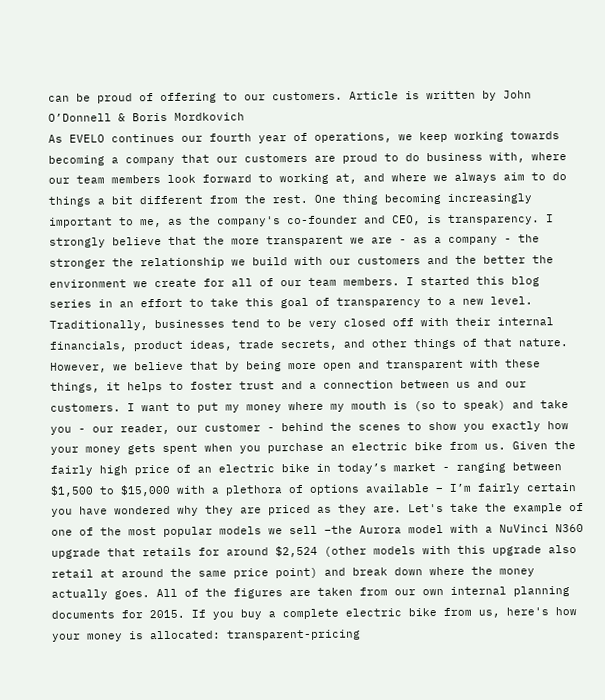can be proud of offering to our customers. Article is written by John O’Donnell & Boris Mordkovich
As EVELO continues our fourth year of operations, we keep working towards becoming a company that our customers are proud to do business with, where our team members look forward to working at, and where we always aim to do things a bit different from the rest. One thing becoming increasingly important to me, as the company's co-founder and CEO, is transparency. I strongly believe that the more transparent we are - as a company - the stronger the relationship we build with our customers and the better the environment we create for all of our team members. I started this blog series in an effort to take this goal of transparency to a new level. Traditionally, businesses tend to be very closed off with their internal financials, product ideas, trade secrets, and other things of that nature. However, we believe that by being more open and transparent with these things, it helps to foster trust and a connection between us and our customers. I want to put my money where my mouth is (so to speak) and take you - our reader, our customer - behind the scenes to show you exactly how your money gets spent when you purchase an electric bike from us. Given the fairly high price of an electric bike in today’s market - ranging between $1,500 to $15,000 with a plethora of options available – I’m fairly certain you have wondered why they are priced as they are. Let's take the example of one of the most popular models we sell –the Aurora model with a NuVinci N360 upgrade that retails for around $2,524 (other models with this upgrade also retail at around the same price point) and break down where the money actually goes. All of the figures are taken from our own internal planning documents for 2015. If you buy a complete electric bike from us, here's how your money is allocated: transparent-pricing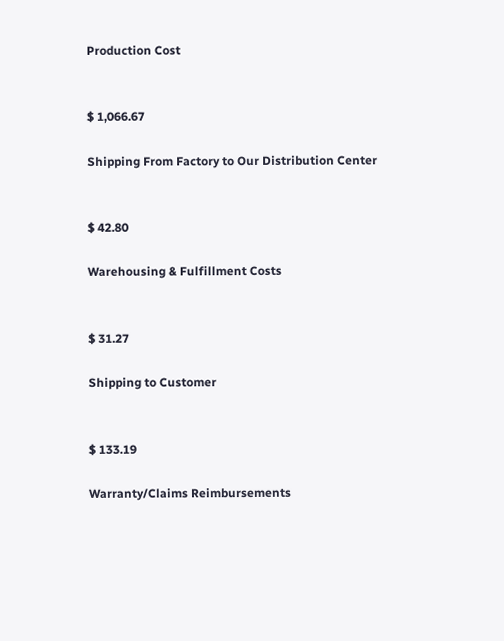Production Cost


$ 1,066.67

Shipping From Factory to Our Distribution Center


$ 42.80

Warehousing & Fulfillment Costs


$ 31.27

Shipping to Customer


$ 133.19

Warranty/Claims Reimbursements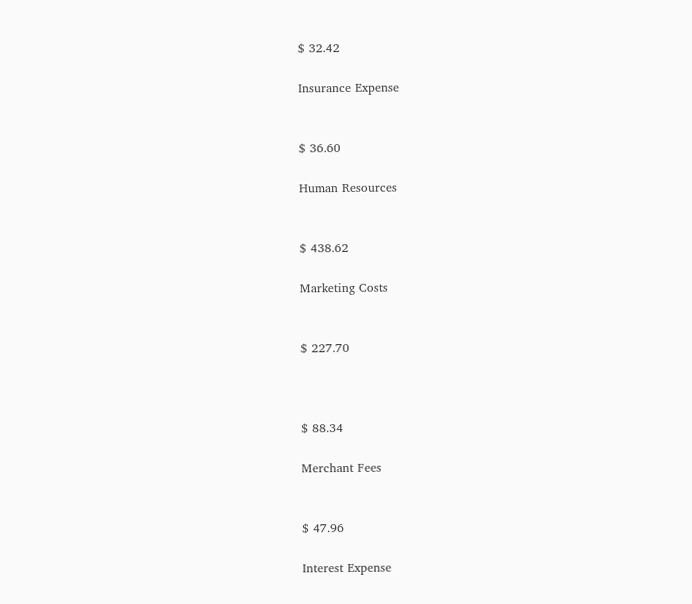$ 32.42

Insurance Expense


$ 36.60

Human Resources


$ 438.62

Marketing Costs


$ 227.70



$ 88.34

Merchant Fees


$ 47.96

Interest Expense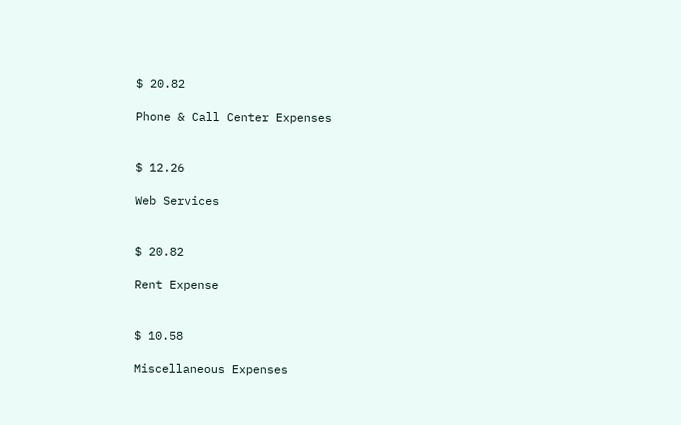$ 20.82

Phone & Call Center Expenses


$ 12.26

Web Services


$ 20.82

Rent Expense


$ 10.58

Miscellaneous Expenses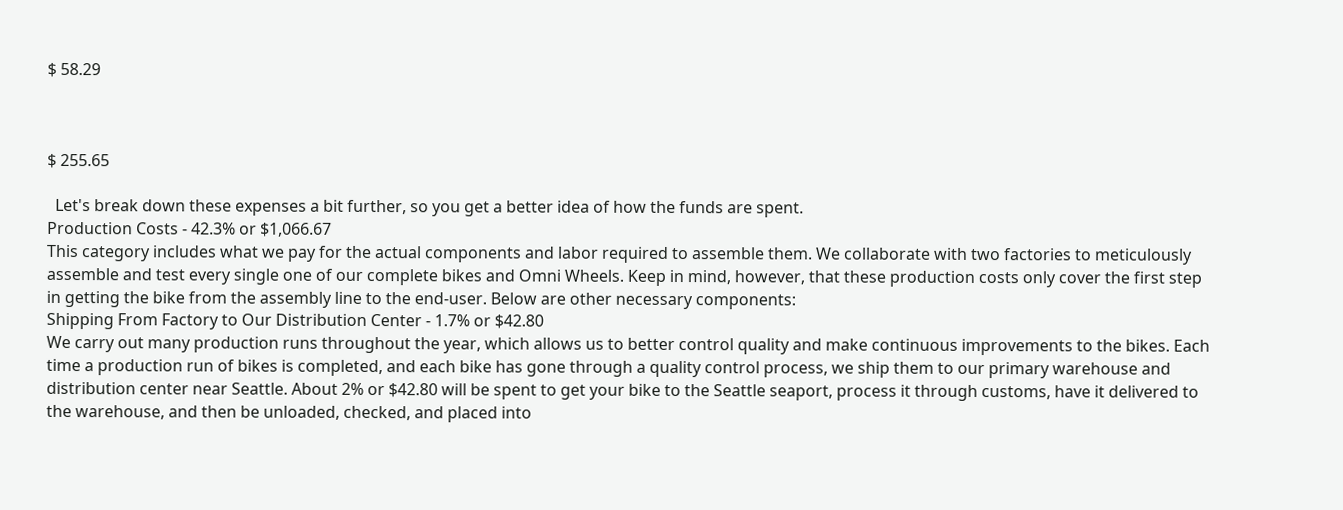$ 58.29



$ 255.65

  Let's break down these expenses a bit further, so you get a better idea of how the funds are spent.
Production Costs - 42.3% or $1,066.67
This category includes what we pay for the actual components and labor required to assemble them. We collaborate with two factories to meticulously assemble and test every single one of our complete bikes and Omni Wheels. Keep in mind, however, that these production costs only cover the first step in getting the bike from the assembly line to the end-user. Below are other necessary components:
Shipping From Factory to Our Distribution Center - 1.7% or $42.80
We carry out many production runs throughout the year, which allows us to better control quality and make continuous improvements to the bikes. Each time a production run of bikes is completed, and each bike has gone through a quality control process, we ship them to our primary warehouse and distribution center near Seattle. About 2% or $42.80 will be spent to get your bike to the Seattle seaport, process it through customs, have it delivered to the warehouse, and then be unloaded, checked, and placed into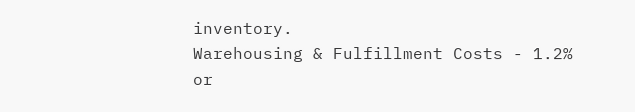inventory.
Warehousing & Fulfillment Costs - 1.2% or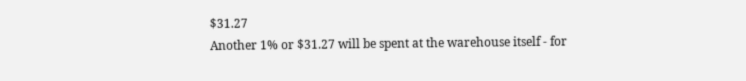$31.27
Another 1% or $31.27 will be spent at the warehouse itself - for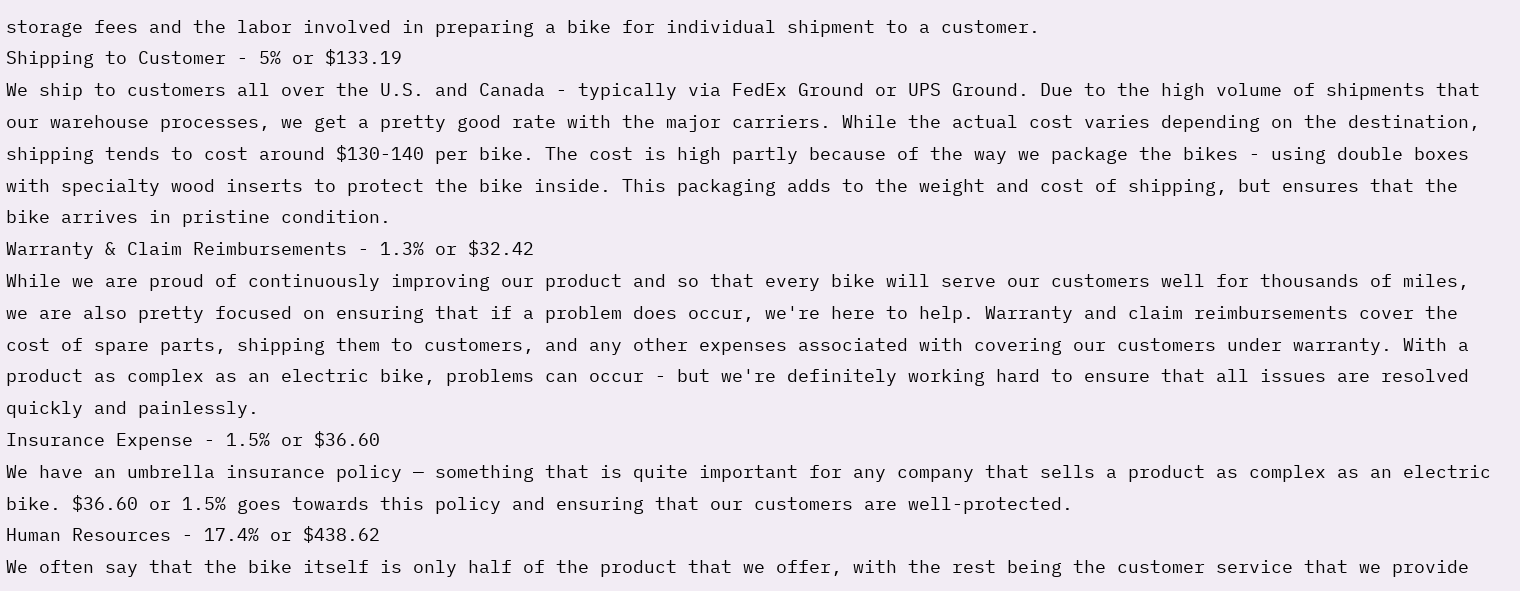storage fees and the labor involved in preparing a bike for individual shipment to a customer.
Shipping to Customer - 5% or $133.19
We ship to customers all over the U.S. and Canada - typically via FedEx Ground or UPS Ground. Due to the high volume of shipments that our warehouse processes, we get a pretty good rate with the major carriers. While the actual cost varies depending on the destination, shipping tends to cost around $130-140 per bike. The cost is high partly because of the way we package the bikes - using double boxes with specialty wood inserts to protect the bike inside. This packaging adds to the weight and cost of shipping, but ensures that the bike arrives in pristine condition.
Warranty & Claim Reimbursements - 1.3% or $32.42
While we are proud of continuously improving our product and so that every bike will serve our customers well for thousands of miles, we are also pretty focused on ensuring that if a problem does occur, we're here to help. Warranty and claim reimbursements cover the cost of spare parts, shipping them to customers, and any other expenses associated with covering our customers under warranty. With a product as complex as an electric bike, problems can occur - but we're definitely working hard to ensure that all issues are resolved quickly and painlessly.
Insurance Expense - 1.5% or $36.60
We have an umbrella insurance policy — something that is quite important for any company that sells a product as complex as an electric bike. $36.60 or 1.5% goes towards this policy and ensuring that our customers are well-protected.
Human Resources - 17.4% or $438.62
We often say that the bike itself is only half of the product that we offer, with the rest being the customer service that we provide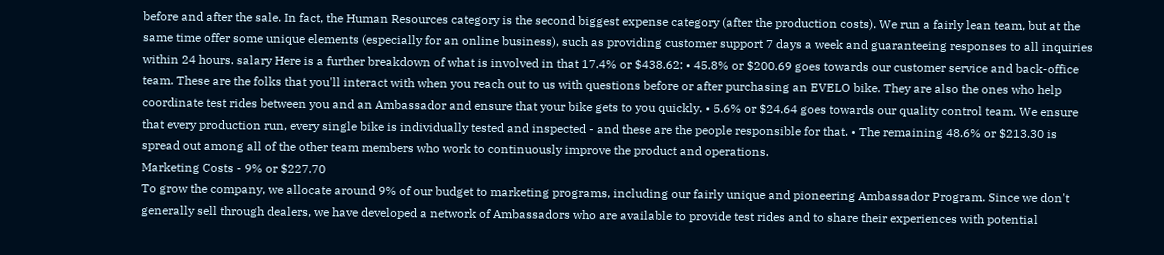before and after the sale. In fact, the Human Resources category is the second biggest expense category (after the production costs). We run a fairly lean team, but at the same time offer some unique elements (especially for an online business), such as providing customer support 7 days a week and guaranteeing responses to all inquiries within 24 hours. salary Here is a further breakdown of what is involved in that 17.4% or $438.62: • 45.8% or $200.69 goes towards our customer service and back-office team. These are the folks that you'll interact with when you reach out to us with questions before or after purchasing an EVELO bike. They are also the ones who help coordinate test rides between you and an Ambassador and ensure that your bike gets to you quickly. • 5.6% or $24.64 goes towards our quality control team. We ensure that every production run, every single bike is individually tested and inspected - and these are the people responsible for that. • The remaining 48.6% or $213.30 is spread out among all of the other team members who work to continuously improve the product and operations.
Marketing Costs - 9% or $227.70
To grow the company, we allocate around 9% of our budget to marketing programs, including our fairly unique and pioneering Ambassador Program. Since we don't generally sell through dealers, we have developed a network of Ambassadors who are available to provide test rides and to share their experiences with potential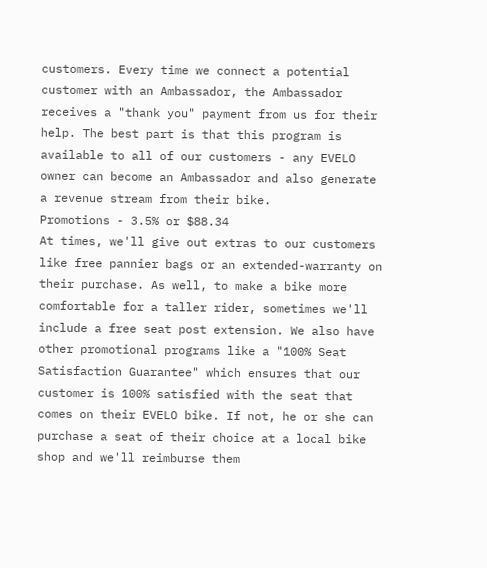customers. Every time we connect a potential customer with an Ambassador, the Ambassador receives a "thank you" payment from us for their help. The best part is that this program is available to all of our customers - any EVELO owner can become an Ambassador and also generate a revenue stream from their bike.
Promotions - 3.5% or $88.34
At times, we'll give out extras to our customers like free pannier bags or an extended-warranty on their purchase. As well, to make a bike more comfortable for a taller rider, sometimes we'll include a free seat post extension. We also have other promotional programs like a "100% Seat Satisfaction Guarantee" which ensures that our customer is 100% satisfied with the seat that comes on their EVELO bike. If not, he or she can purchase a seat of their choice at a local bike shop and we'll reimburse them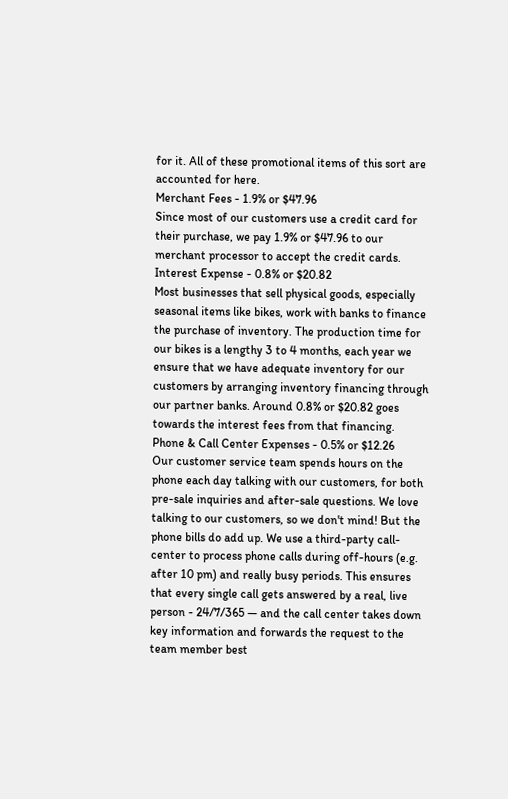for it. All of these promotional items of this sort are accounted for here.
Merchant Fees - 1.9% or $47.96
Since most of our customers use a credit card for their purchase, we pay 1.9% or $47.96 to our merchant processor to accept the credit cards.
Interest Expense - 0.8% or $20.82
Most businesses that sell physical goods, especially seasonal items like bikes, work with banks to finance the purchase of inventory. The production time for our bikes is a lengthy 3 to 4 months, each year we ensure that we have adequate inventory for our customers by arranging inventory financing through our partner banks. Around 0.8% or $20.82 goes towards the interest fees from that financing.
Phone & Call Center Expenses - 0.5% or $12.26
Our customer service team spends hours on the phone each day talking with our customers, for both pre-sale inquiries and after-sale questions. We love talking to our customers, so we don't mind! But the phone bills do add up. We use a third-party call-center to process phone calls during off-hours (e.g. after 10 pm) and really busy periods. This ensures that every single call gets answered by a real, live person - 24/7/365 — and the call center takes down key information and forwards the request to the team member best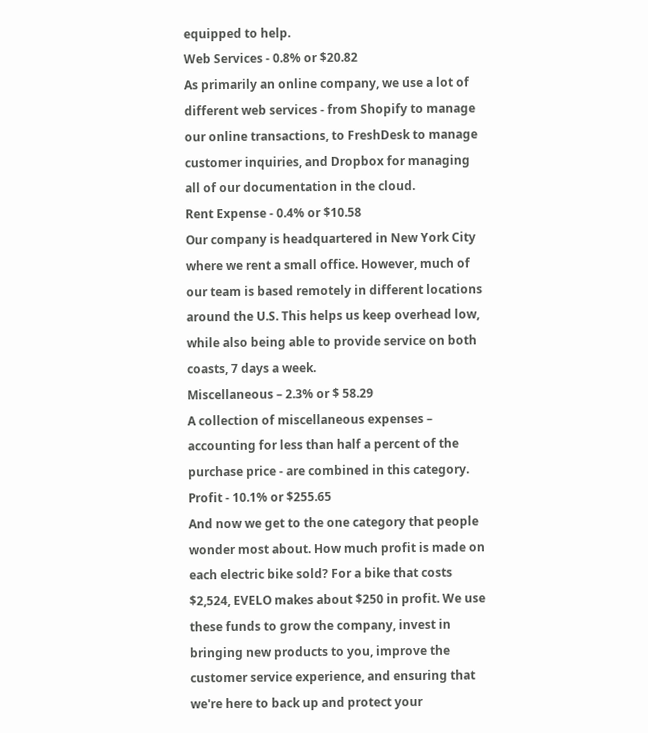equipped to help.
Web Services - 0.8% or $20.82
As primarily an online company, we use a lot of different web services - from Shopify to manage our online transactions, to FreshDesk to manage customer inquiries, and Dropbox for managing all of our documentation in the cloud.
Rent Expense - 0.4% or $10.58
Our company is headquartered in New York City where we rent a small office. However, much of our team is based remotely in different locations around the U.S. This helps us keep overhead low, while also being able to provide service on both coasts, 7 days a week.
Miscellaneous – 2.3% or $ 58.29
A collection of miscellaneous expenses – accounting for less than half a percent of the purchase price - are combined in this category.
Profit - 10.1% or $255.65
And now we get to the one category that people wonder most about. How much profit is made on each electric bike sold? For a bike that costs $2,524, EVELO makes about $250 in profit. We use these funds to grow the company, invest in bringing new products to you, improve the customer service experience, and ensuring that we're here to back up and protect your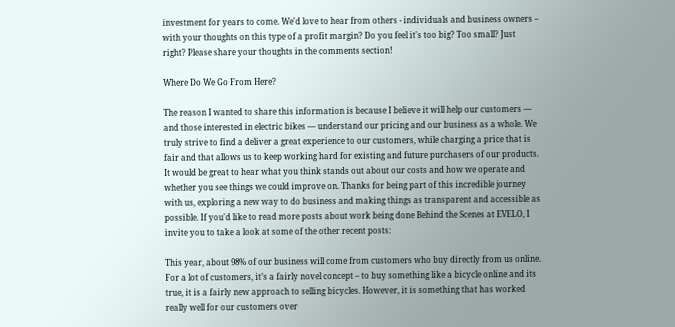investment for years to come. We'd love to hear from others - individuals and business owners – with your thoughts on this type of a profit margin? Do you feel it's too big? Too small? Just right? Please share your thoughts in the comments section!

Where Do We Go From Here?

The reason I wanted to share this information is because I believe it will help our customers — and those interested in electric bikes — understand our pricing and our business as a whole. We truly strive to find a deliver a great experience to our customers, while charging a price that is fair and that allows us to keep working hard for existing and future purchasers of our products. It would be great to hear what you think stands out about our costs and how we operate and whether you see things we could improve on. Thanks for being part of this incredible journey with us, exploring a new way to do business and making things as transparent and accessible as possible. If you'd like to read more posts about work being done Behind the Scenes at EVELO, I invite you to take a look at some of the other recent posts:

This year, about 98% of our business will come from customers who buy directly from us online. For a lot of customers, it’s a fairly novel concept – to buy something like a bicycle online and its true, it is a fairly new approach to selling bicycles. However, it is something that has worked really well for our customers over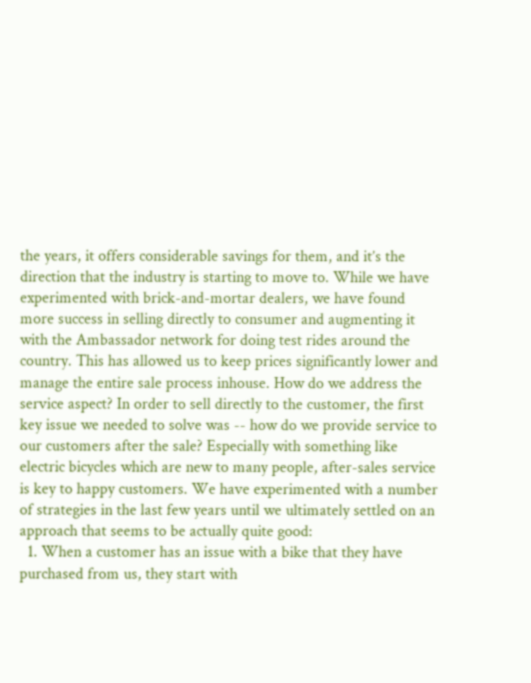the years, it offers considerable savings for them, and it’s the direction that the industry is starting to move to. While we have experimented with brick-and-mortar dealers, we have found more success in selling directly to consumer and augmenting it with the Ambassador network for doing test rides around the country. This has allowed us to keep prices significantly lower and manage the entire sale process inhouse. How do we address the service aspect? In order to sell directly to the customer, the first key issue we needed to solve was -- how do we provide service to our customers after the sale? Especially with something like electric bicycles which are new to many people, after-sales service is key to happy customers. We have experimented with a number of strategies in the last few years until we ultimately settled on an approach that seems to be actually quite good:
  1. When a customer has an issue with a bike that they have purchased from us, they start with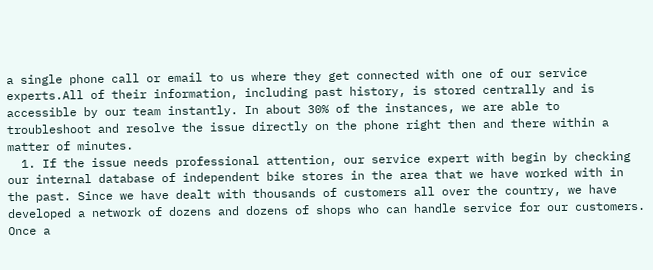a single phone call or email to us where they get connected with one of our service experts.All of their information, including past history, is stored centrally and is accessible by our team instantly. In about 30% of the instances, we are able to troubleshoot and resolve the issue directly on the phone right then and there within a matter of minutes.
  1. If the issue needs professional attention, our service expert with begin by checking our internal database of independent bike stores in the area that we have worked with in the past. Since we have dealt with thousands of customers all over the country, we have developed a network of dozens and dozens of shops who can handle service for our customers. Once a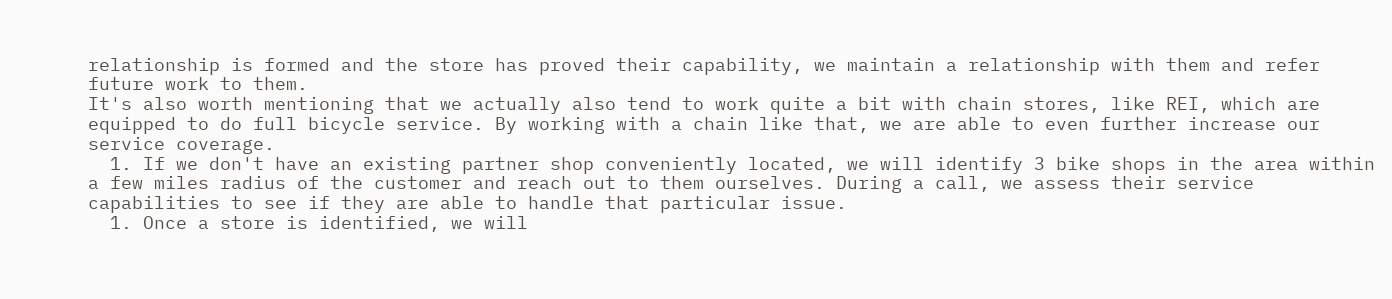relationship is formed and the store has proved their capability, we maintain a relationship with them and refer future work to them.
It's also worth mentioning that we actually also tend to work quite a bit with chain stores, like REI, which are equipped to do full bicycle service. By working with a chain like that, we are able to even further increase our service coverage.
  1. If we don't have an existing partner shop conveniently located, we will identify 3 bike shops in the area within a few miles radius of the customer and reach out to them ourselves. During a call, we assess their service capabilities to see if they are able to handle that particular issue.
  1. Once a store is identified, we will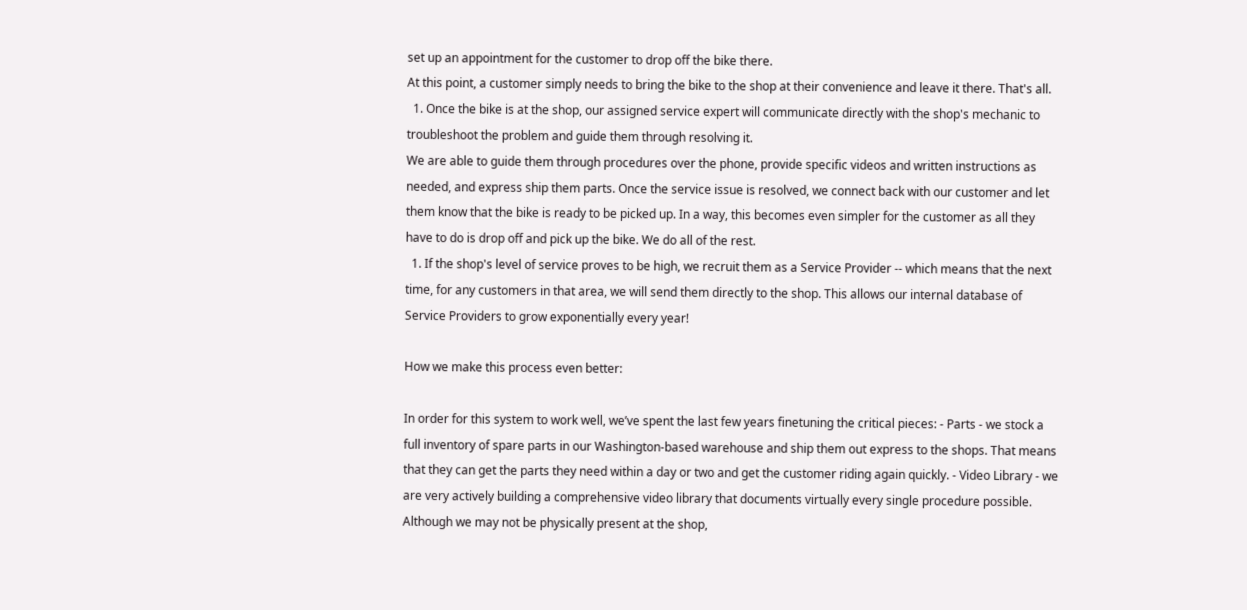set up an appointment for the customer to drop off the bike there.
At this point, a customer simply needs to bring the bike to the shop at their convenience and leave it there. That's all.
  1. Once the bike is at the shop, our assigned service expert will communicate directly with the shop's mechanic to troubleshoot the problem and guide them through resolving it.
We are able to guide them through procedures over the phone, provide specific videos and written instructions as needed, and express ship them parts. Once the service issue is resolved, we connect back with our customer and let them know that the bike is ready to be picked up. In a way, this becomes even simpler for the customer as all they have to do is drop off and pick up the bike. We do all of the rest.
  1. If the shop's level of service proves to be high, we recruit them as a Service Provider -- which means that the next time, for any customers in that area, we will send them directly to the shop. This allows our internal database of Service Providers to grow exponentially every year!

How we make this process even better:

In order for this system to work well, we’ve spent the last few years finetuning the critical pieces: - Parts - we stock a full inventory of spare parts in our Washington-based warehouse and ship them out express to the shops. That means that they can get the parts they need within a day or two and get the customer riding again quickly. - Video Library - we are very actively building a comprehensive video library that documents virtually every single procedure possible. Although we may not be physically present at the shop,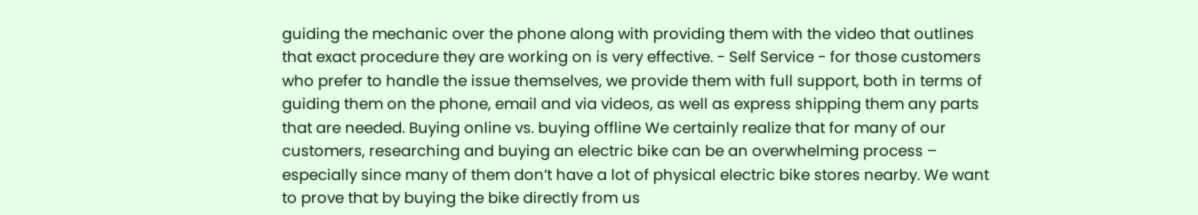guiding the mechanic over the phone along with providing them with the video that outlines that exact procedure they are working on is very effective. - Self Service - for those customers who prefer to handle the issue themselves, we provide them with full support, both in terms of guiding them on the phone, email and via videos, as well as express shipping them any parts that are needed. Buying online vs. buying offline We certainly realize that for many of our customers, researching and buying an electric bike can be an overwhelming process – especially since many of them don’t have a lot of physical electric bike stores nearby. We want to prove that by buying the bike directly from us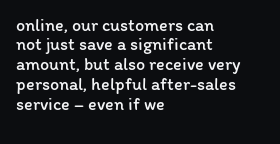online, our customers can not just save a significant amount, but also receive very personal, helpful after-sales service – even if we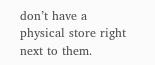don’t have a physical store right next to them.